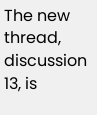The new thread, discussion 13, is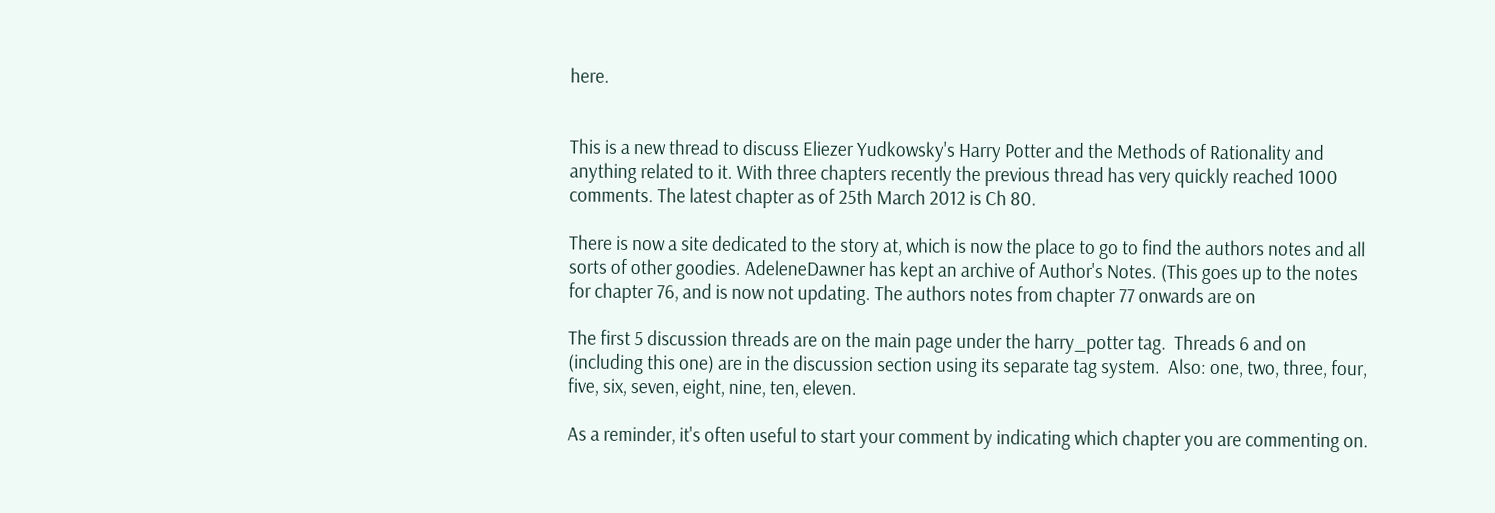here.


This is a new thread to discuss Eliezer Yudkowsky's Harry Potter and the Methods of Rationality and anything related to it. With three chapters recently the previous thread has very quickly reached 1000 comments. The latest chapter as of 25th March 2012 is Ch 80.

There is now a site dedicated to the story at, which is now the place to go to find the authors notes and all sorts of other goodies. AdeleneDawner has kept an archive of Author's Notes. (This goes up to the notes for chapter 76, and is now not updating. The authors notes from chapter 77 onwards are on

The first 5 discussion threads are on the main page under the harry_potter tag.  Threads 6 and on (including this one) are in the discussion section using its separate tag system.  Also: one, two, three, four, five, six, seven, eight, nine, ten, eleven.

As a reminder, it's often useful to start your comment by indicating which chapter you are commenting on.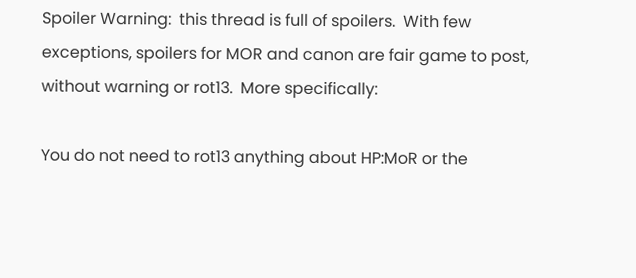Spoiler Warning:  this thread is full of spoilers.  With few exceptions, spoilers for MOR and canon are fair game to post, without warning or rot13.  More specifically:

You do not need to rot13 anything about HP:MoR or the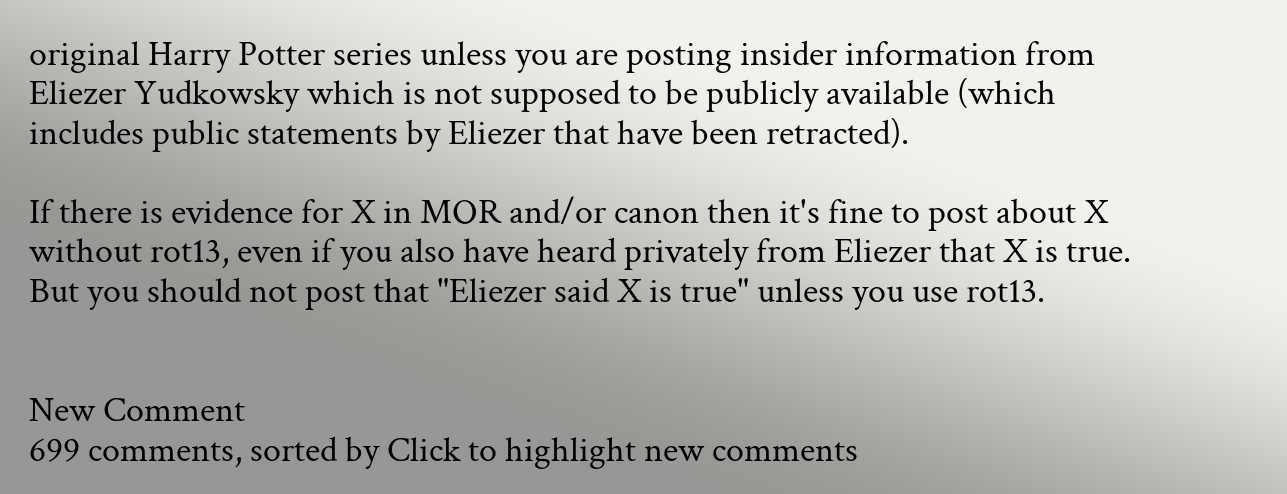original Harry Potter series unless you are posting insider information from Eliezer Yudkowsky which is not supposed to be publicly available (which includes public statements by Eliezer that have been retracted).

If there is evidence for X in MOR and/or canon then it's fine to post about X without rot13, even if you also have heard privately from Eliezer that X is true. But you should not post that "Eliezer said X is true" unless you use rot13.


New Comment
699 comments, sorted by Click to highlight new comments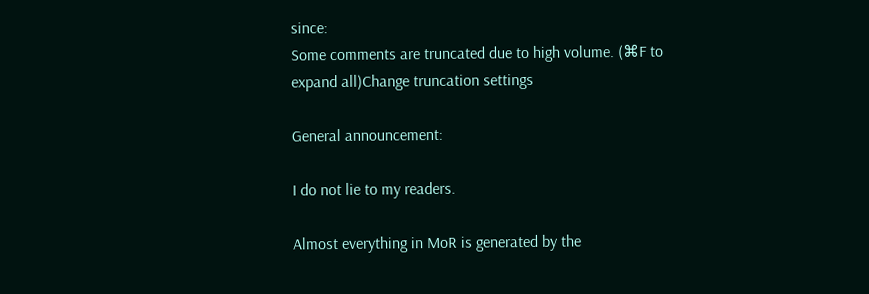since:
Some comments are truncated due to high volume. (⌘F to expand all)Change truncation settings

General announcement:

I do not lie to my readers.

Almost everything in MoR is generated by the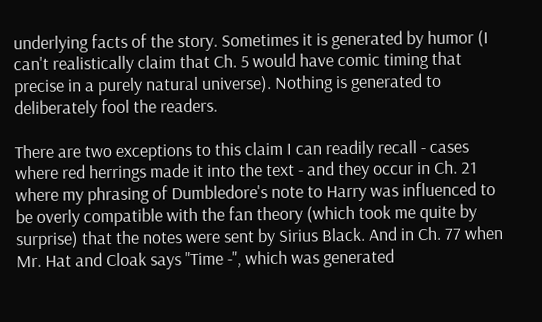underlying facts of the story. Sometimes it is generated by humor (I can't realistically claim that Ch. 5 would have comic timing that precise in a purely natural universe). Nothing is generated to deliberately fool the readers.

There are two exceptions to this claim I can readily recall - cases where red herrings made it into the text - and they occur in Ch. 21 where my phrasing of Dumbledore's note to Harry was influenced to be overly compatible with the fan theory (which took me quite by surprise) that the notes were sent by Sirius Black. And in Ch. 77 when Mr. Hat and Cloak says "Time -", which was generated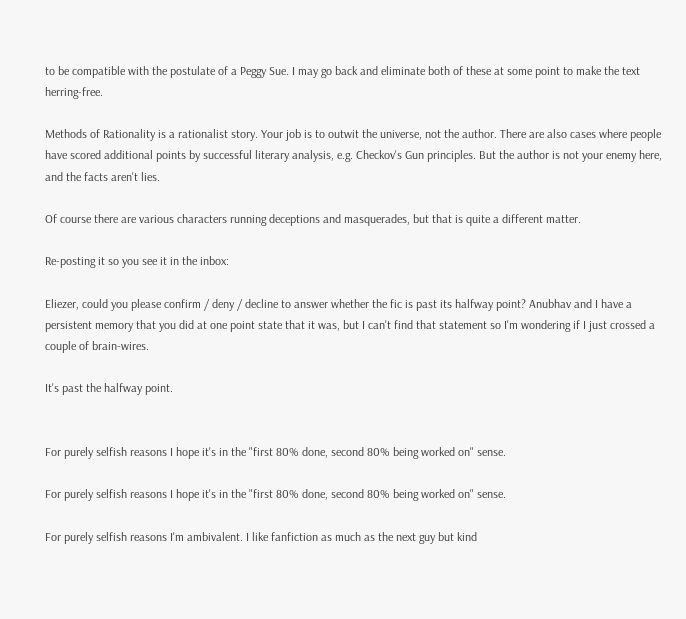to be compatible with the postulate of a Peggy Sue. I may go back and eliminate both of these at some point to make the text herring-free.

Methods of Rationality is a rationalist story. Your job is to outwit the universe, not the author. There are also cases where people have scored additional points by successful literary analysis, e.g. Checkov's Gun principles. But the author is not your enemy here, and the facts aren't lies.

Of course there are various characters running deceptions and masquerades, but that is quite a different matter.

Re-posting it so you see it in the inbox:

Eliezer, could you please confirm / deny / decline to answer whether the fic is past its halfway point? Anubhav and I have a persistent memory that you did at one point state that it was, but I can't find that statement so I'm wondering if I just crossed a couple of brain-wires.

It's past the halfway point.


For purely selfish reasons I hope it's in the "first 80% done, second 80% being worked on" sense.

For purely selfish reasons I hope it's in the "first 80% done, second 80% being worked on" sense.

For purely selfish reasons I'm ambivalent. I like fanfiction as much as the next guy but kind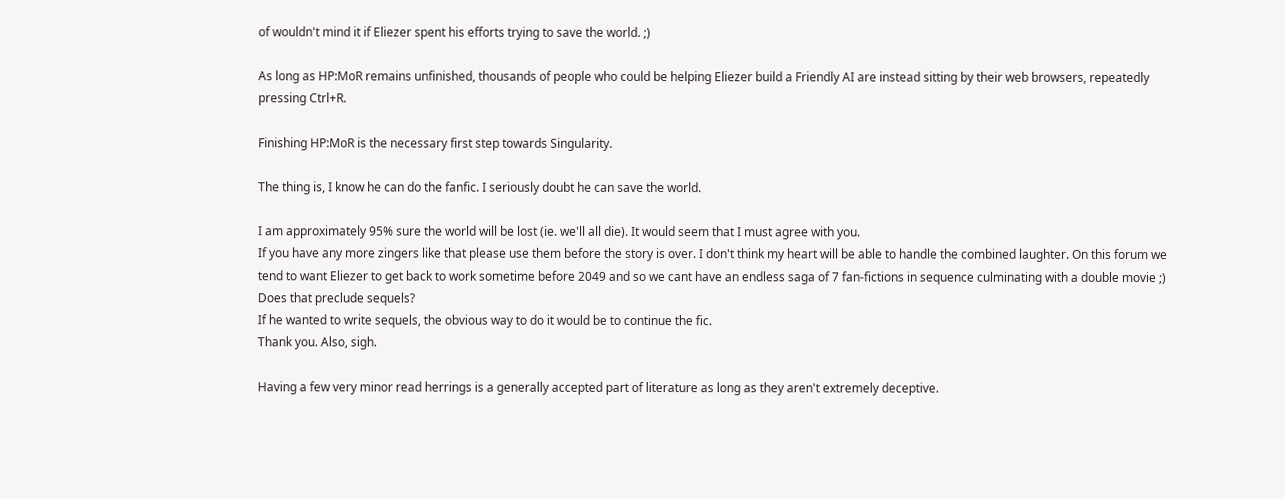of wouldn't mind it if Eliezer spent his efforts trying to save the world. ;)

As long as HP:MoR remains unfinished, thousands of people who could be helping Eliezer build a Friendly AI are instead sitting by their web browsers, repeatedly pressing Ctrl+R.

Finishing HP:MoR is the necessary first step towards Singularity.

The thing is, I know he can do the fanfic. I seriously doubt he can save the world.

I am approximately 95% sure the world will be lost (ie. we'll all die). It would seem that I must agree with you.
If you have any more zingers like that please use them before the story is over. I don't think my heart will be able to handle the combined laughter. On this forum we tend to want Eliezer to get back to work sometime before 2049 and so we cant have an endless saga of 7 fan-fictions in sequence culminating with a double movie ;)
Does that preclude sequels?
If he wanted to write sequels, the obvious way to do it would be to continue the fic.
Thank you. Also, sigh.

Having a few very minor read herrings is a generally accepted part of literature as long as they aren't extremely deceptive.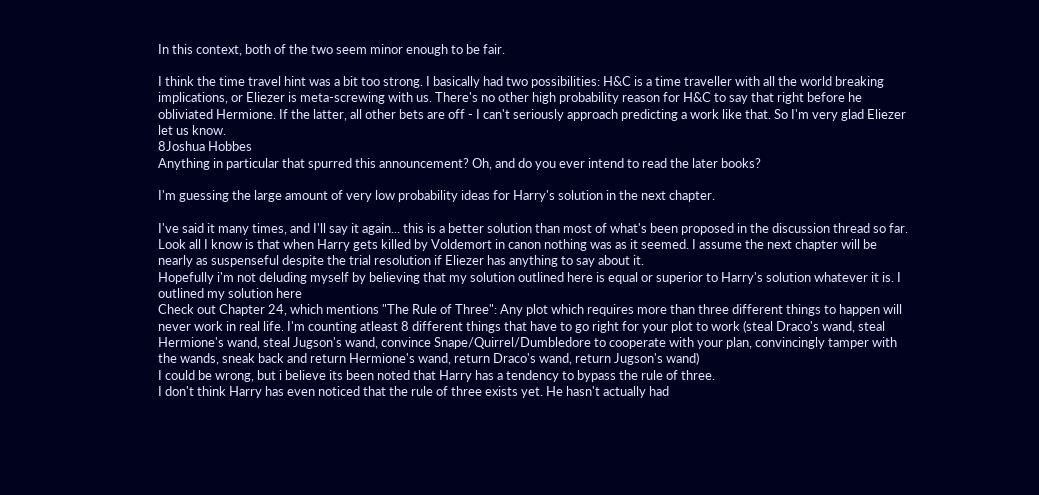In this context, both of the two seem minor enough to be fair.

I think the time travel hint was a bit too strong. I basically had two possibilities: H&C is a time traveller with all the world breaking implications, or Eliezer is meta-screwing with us. There's no other high probability reason for H&C to say that right before he obliviated Hermione. If the latter, all other bets are off - I can't seriously approach predicting a work like that. So I'm very glad Eliezer let us know.
8Joshua Hobbes
Anything in particular that spurred this announcement? Oh, and do you ever intend to read the later books?

I'm guessing the large amount of very low probability ideas for Harry's solution in the next chapter.

I've said it many times, and I'll say it again... this is a better solution than most of what's been proposed in the discussion thread so far.
Look all I know is that when Harry gets killed by Voldemort in canon nothing was as it seemed. I assume the next chapter will be nearly as suspenseful despite the trial resolution if Eliezer has anything to say about it.
Hopefully i'm not deluding myself by believing that my solution outlined here is equal or superior to Harry's solution whatever it is. I outlined my solution here
Check out Chapter 24, which mentions "The Rule of Three": Any plot which requires more than three different things to happen will never work in real life. I'm counting atleast 8 different things that have to go right for your plot to work (steal Draco's wand, steal Hermione's wand, steal Jugson's wand, convince Snape/Quirrel/Dumbledore to cooperate with your plan, convincingly tamper with the wands, sneak back and return Hermione's wand, return Draco's wand, return Jugson's wand)
I could be wrong, but i believe its been noted that Harry has a tendency to bypass the rule of three.
I don't think Harry has even noticed that the rule of three exists yet. He hasn't actually had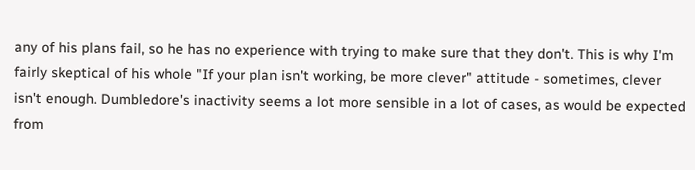any of his plans fail, so he has no experience with trying to make sure that they don't. This is why I'm fairly skeptical of his whole "If your plan isn't working, be more clever" attitude - sometimes, clever isn't enough. Dumbledore's inactivity seems a lot more sensible in a lot of cases, as would be expected from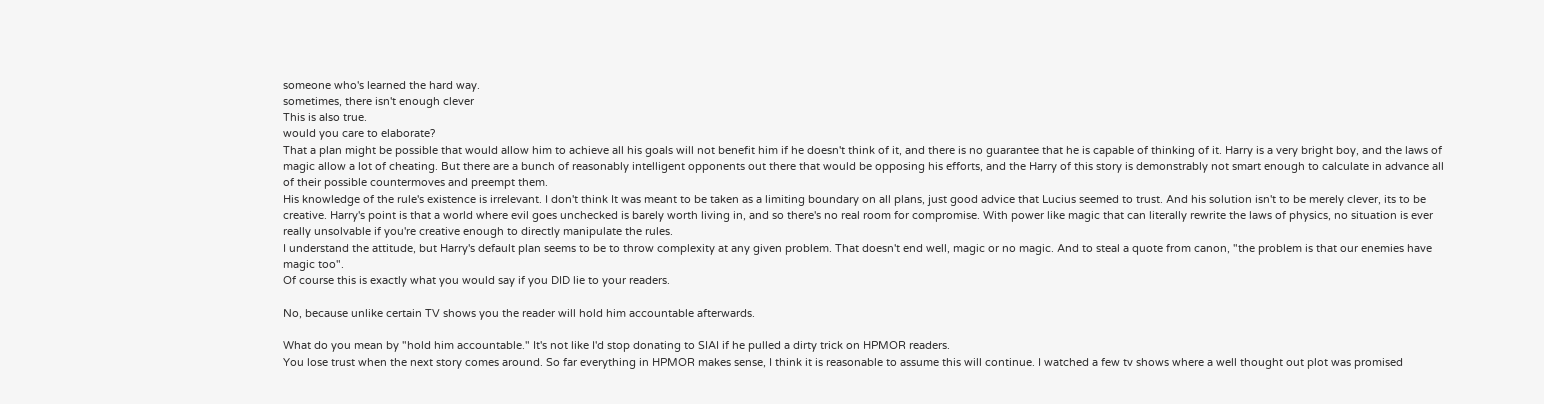someone who's learned the hard way.
sometimes, there isn't enough clever
This is also true.
would you care to elaborate?
That a plan might be possible that would allow him to achieve all his goals will not benefit him if he doesn't think of it, and there is no guarantee that he is capable of thinking of it. Harry is a very bright boy, and the laws of magic allow a lot of cheating. But there are a bunch of reasonably intelligent opponents out there that would be opposing his efforts, and the Harry of this story is demonstrably not smart enough to calculate in advance all of their possible countermoves and preempt them.
His knowledge of the rule's existence is irrelevant. I don't think It was meant to be taken as a limiting boundary on all plans, just good advice that Lucius seemed to trust. And his solution isn't to be merely clever, its to be creative. Harry's point is that a world where evil goes unchecked is barely worth living in, and so there's no real room for compromise. With power like magic that can literally rewrite the laws of physics, no situation is ever really unsolvable if you're creative enough to directly manipulate the rules.
I understand the attitude, but Harry's default plan seems to be to throw complexity at any given problem. That doesn't end well, magic or no magic. And to steal a quote from canon, "the problem is that our enemies have magic too".
Of course this is exactly what you would say if you DID lie to your readers.

No, because unlike certain TV shows you the reader will hold him accountable afterwards.

What do you mean by "hold him accountable." It's not like I'd stop donating to SIAI if he pulled a dirty trick on HPMOR readers.
You lose trust when the next story comes around. So far everything in HPMOR makes sense, I think it is reasonable to assume this will continue. I watched a few tv shows where a well thought out plot was promised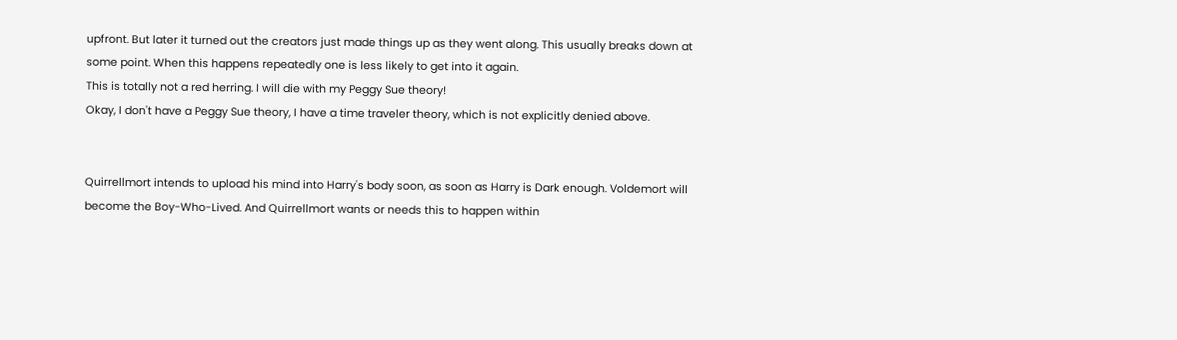upfront. But later it turned out the creators just made things up as they went along. This usually breaks down at some point. When this happens repeatedly one is less likely to get into it again.
This is totally not a red herring. I will die with my Peggy Sue theory!
Okay, I don't have a Peggy Sue theory, I have a time traveler theory, which is not explicitly denied above.


Quirrellmort intends to upload his mind into Harry's body soon, as soon as Harry is Dark enough. Voldemort will become the Boy-Who-Lived. And Quirrellmort wants or needs this to happen within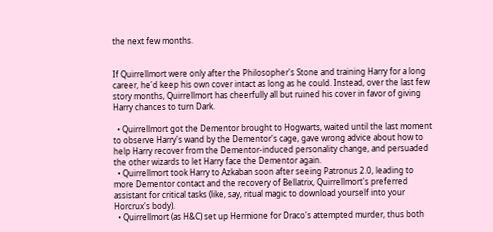the next few months.


If Quirrellmort were only after the Philosopher's Stone and training Harry for a long career, he'd keep his own cover intact as long as he could. Instead, over the last few story months, Quirrellmort has cheerfully all but ruined his cover in favor of giving Harry chances to turn Dark.

  • Quirrellmort got the Dementor brought to Hogwarts, waited until the last moment to observe Harry's wand by the Dementor's cage, gave wrong advice about how to help Harry recover from the Dementor-induced personality change, and persuaded the other wizards to let Harry face the Dementor again.
  • Quirrellmort took Harry to Azkaban soon after seeing Patronus 2.0, leading to more Dementor contact and the recovery of Bellatrix, Quirrellmort's preferred assistant for critical tasks (like, say, ritual magic to download yourself into your Horcrux's body).
  • Quirrellmort (as H&C) set up Hermione for Draco's attempted murder, thus both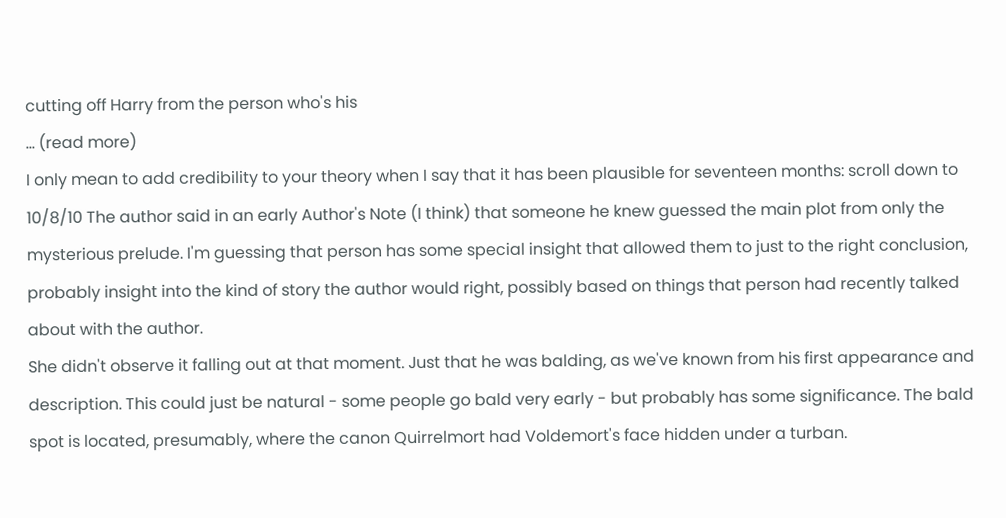cutting off Harry from the person who's his
... (read more)
I only mean to add credibility to your theory when I say that it has been plausible for seventeen months: scroll down to 10/8/10 The author said in an early Author's Note (I think) that someone he knew guessed the main plot from only the mysterious prelude. I'm guessing that person has some special insight that allowed them to just to the right conclusion, probably insight into the kind of story the author would right, possibly based on things that person had recently talked about with the author.
She didn't observe it falling out at that moment. Just that he was balding, as we've known from his first appearance and description. This could just be natural - some people go bald very early - but probably has some significance. The bald spot is located, presumably, where the canon Quirrelmort had Voldemort's face hidden under a turban.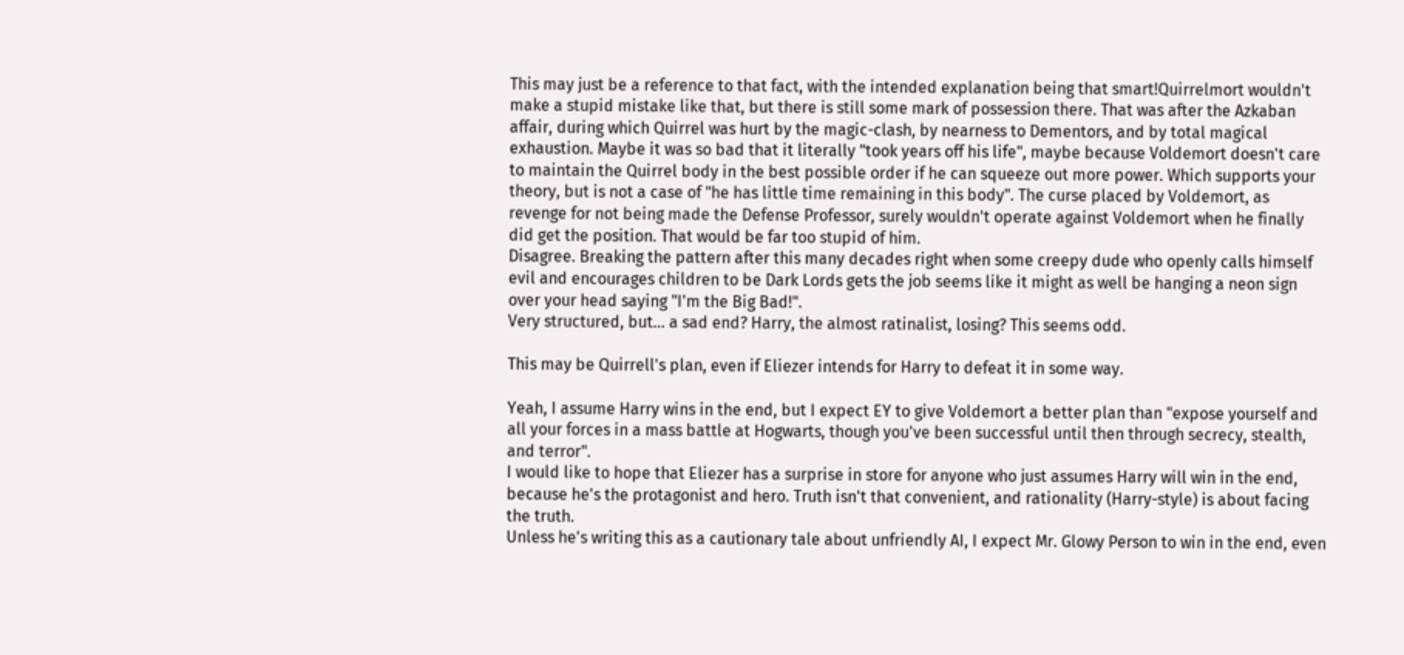This may just be a reference to that fact, with the intended explanation being that smart!Quirrelmort wouldn't make a stupid mistake like that, but there is still some mark of possession there. That was after the Azkaban affair, during which Quirrel was hurt by the magic-clash, by nearness to Dementors, and by total magical exhaustion. Maybe it was so bad that it literally "took years off his life", maybe because Voldemort doesn't care to maintain the Quirrel body in the best possible order if he can squeeze out more power. Which supports your theory, but is not a case of "he has little time remaining in this body". The curse placed by Voldemort, as revenge for not being made the Defense Professor, surely wouldn't operate against Voldemort when he finally did get the position. That would be far too stupid of him.
Disagree. Breaking the pattern after this many decades right when some creepy dude who openly calls himself evil and encourages children to be Dark Lords gets the job seems like it might as well be hanging a neon sign over your head saying "I'm the Big Bad!".
Very structured, but... a sad end? Harry, the almost ratinalist, losing? This seems odd.

This may be Quirrell's plan, even if Eliezer intends for Harry to defeat it in some way.

Yeah, I assume Harry wins in the end, but I expect EY to give Voldemort a better plan than "expose yourself and all your forces in a mass battle at Hogwarts, though you've been successful until then through secrecy, stealth, and terror".
I would like to hope that Eliezer has a surprise in store for anyone who just assumes Harry will win in the end, because he's the protagonist and hero. Truth isn't that convenient, and rationality (Harry-style) is about facing the truth.
Unless he's writing this as a cautionary tale about unfriendly AI, I expect Mr. Glowy Person to win in the end, even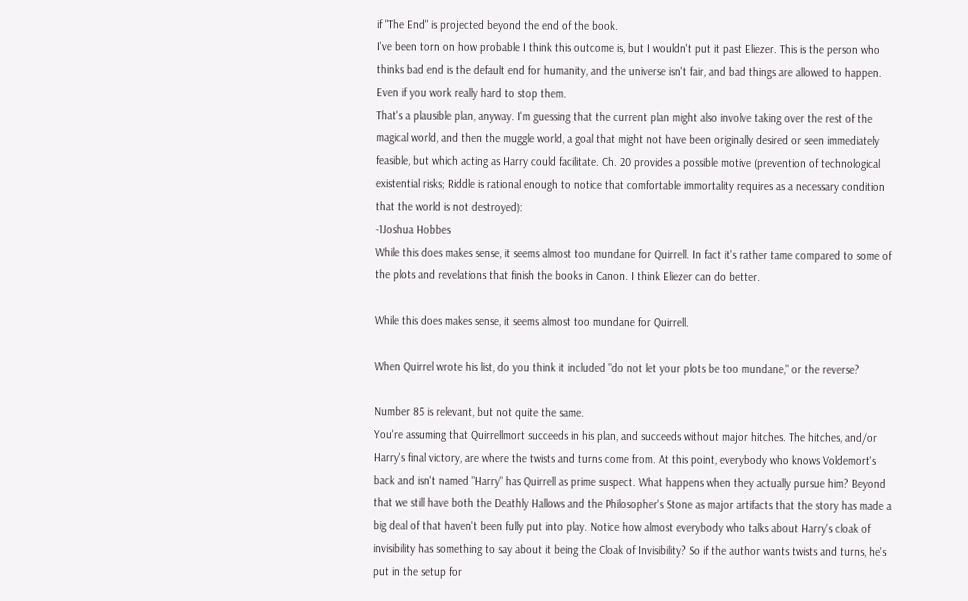if "The End" is projected beyond the end of the book.
I've been torn on how probable I think this outcome is, but I wouldn't put it past Eliezer. This is the person who thinks bad end is the default end for humanity, and the universe isn't fair, and bad things are allowed to happen. Even if you work really hard to stop them.
That's a plausible plan, anyway. I'm guessing that the current plan might also involve taking over the rest of the magical world, and then the muggle world, a goal that might not have been originally desired or seen immediately feasible, but which acting as Harry could facilitate. Ch. 20 provides a possible motive (prevention of technological existential risks; Riddle is rational enough to notice that comfortable immortality requires as a necessary condition that the world is not destroyed):
-1Joshua Hobbes
While this does makes sense, it seems almost too mundane for Quirrell. In fact it's rather tame compared to some of the plots and revelations that finish the books in Canon. I think Eliezer can do better.

While this does makes sense, it seems almost too mundane for Quirrell.

When Quirrel wrote his list, do you think it included "do not let your plots be too mundane," or the reverse?

Number 85 is relevant, but not quite the same.
You're assuming that Quirrellmort succeeds in his plan, and succeeds without major hitches. The hitches, and/or Harry's final victory, are where the twists and turns come from. At this point, everybody who knows Voldemort's back and isn't named "Harry" has Quirrell as prime suspect. What happens when they actually pursue him? Beyond that we still have both the Deathly Hallows and the Philosopher's Stone as major artifacts that the story has made a big deal of that haven't been fully put into play. Notice how almost everybody who talks about Harry's cloak of invisibility has something to say about it being the Cloak of Invisibility? So if the author wants twists and turns, he's put in the setup for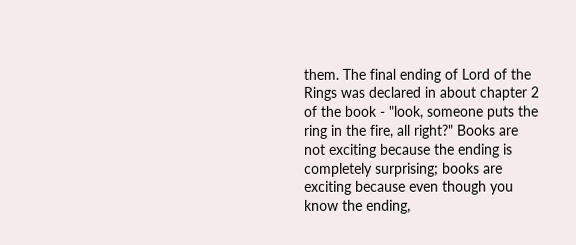them. The final ending of Lord of the Rings was declared in about chapter 2 of the book - "look, someone puts the ring in the fire, all right?" Books are not exciting because the ending is completely surprising; books are exciting because even though you know the ending,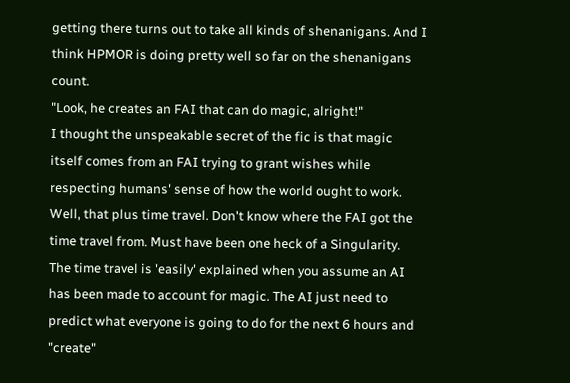getting there turns out to take all kinds of shenanigans. And I think HPMOR is doing pretty well so far on the shenanigans count.
"Look, he creates an FAI that can do magic, alright!"
I thought the unspeakable secret of the fic is that magic itself comes from an FAI trying to grant wishes while respecting humans' sense of how the world ought to work. Well, that plus time travel. Don't know where the FAI got the time travel from. Must have been one heck of a Singularity.
The time travel is 'easily' explained when you assume an AI has been made to account for magic. The AI just need to predict what everyone is going to do for the next 6 hours and "create"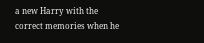a new Harry with the correct memories when he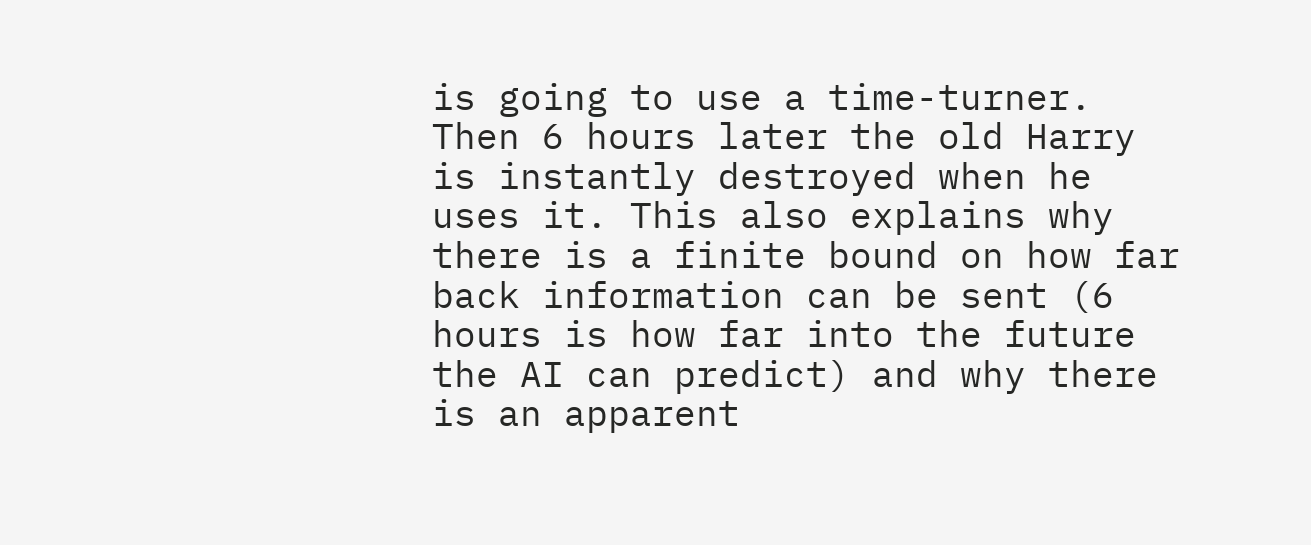is going to use a time-turner. Then 6 hours later the old Harry is instantly destroyed when he uses it. This also explains why there is a finite bound on how far back information can be sent (6 hours is how far into the future the AI can predict) and why there is an apparent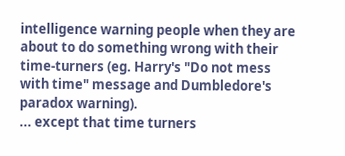intelligence warning people when they are about to do something wrong with their time-turners (eg. Harry's "Do not mess with time" message and Dumbledore's paradox warning).
... except that time turners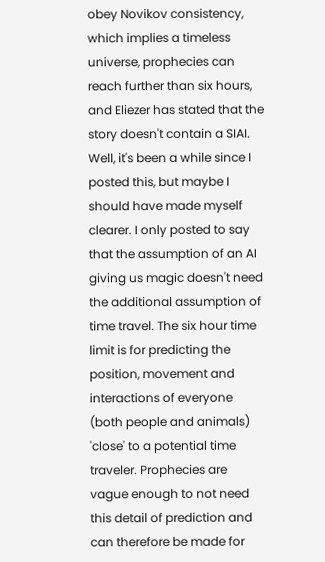obey Novikov consistency, which implies a timeless universe, prophecies can reach further than six hours, and Eliezer has stated that the story doesn't contain a SIAI.
Well, it's been a while since I posted this, but maybe I should have made myself clearer. I only posted to say that the assumption of an AI giving us magic doesn't need the additional assumption of time travel. The six hour time limit is for predicting the position, movement and interactions of everyone (both people and animals) 'close' to a potential time traveler. Prophecies are vague enough to not need this detail of prediction and can therefore be made for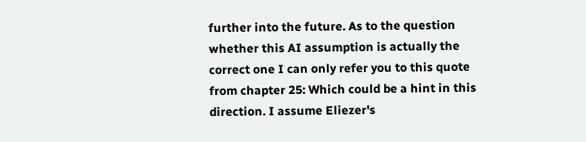further into the future. As to the question whether this AI assumption is actually the correct one I can only refer you to this quote from chapter 25: Which could be a hint in this direction. I assume Eliezer's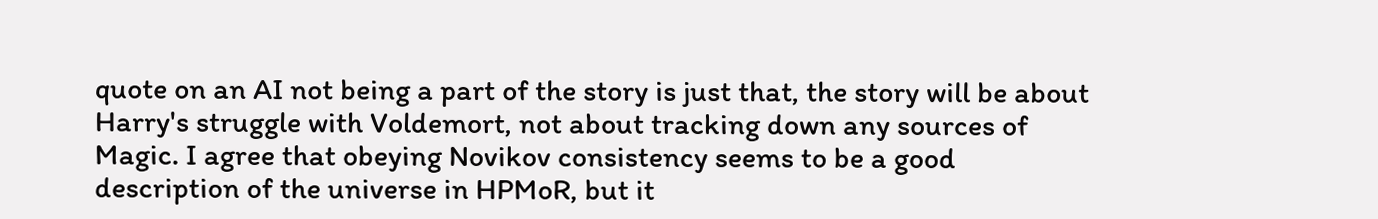quote on an AI not being a part of the story is just that, the story will be about Harry's struggle with Voldemort, not about tracking down any sources of Magic. I agree that obeying Novikov consistency seems to be a good description of the universe in HPMoR, but it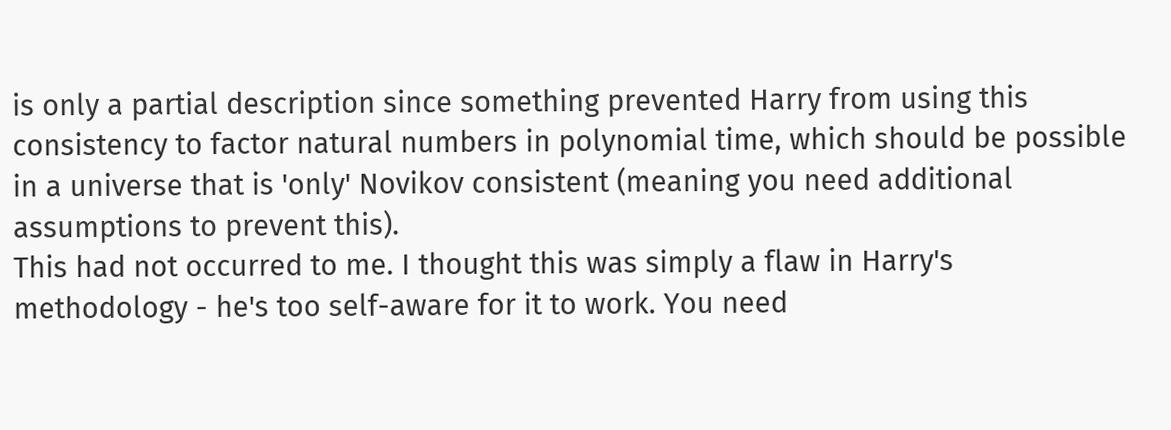is only a partial description since something prevented Harry from using this consistency to factor natural numbers in polynomial time, which should be possible in a universe that is 'only' Novikov consistent (meaning you need additional assumptions to prevent this).
This had not occurred to me. I thought this was simply a flaw in Harry's methodology - he's too self-aware for it to work. You need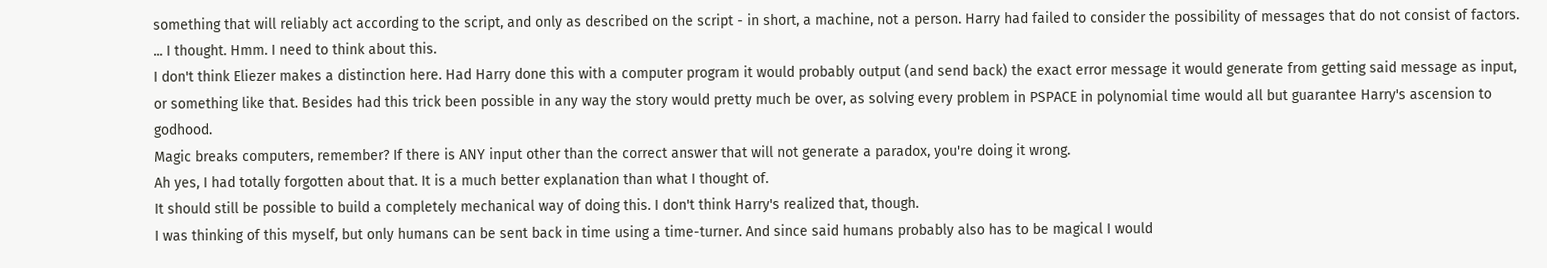something that will reliably act according to the script, and only as described on the script - in short, a machine, not a person. Harry had failed to consider the possibility of messages that do not consist of factors. ... I thought. Hmm. I need to think about this.
I don't think Eliezer makes a distinction here. Had Harry done this with a computer program it would probably output (and send back) the exact error message it would generate from getting said message as input, or something like that. Besides had this trick been possible in any way the story would pretty much be over, as solving every problem in PSPACE in polynomial time would all but guarantee Harry's ascension to godhood.
Magic breaks computers, remember? If there is ANY input other than the correct answer that will not generate a paradox, you're doing it wrong.
Ah yes, I had totally forgotten about that. It is a much better explanation than what I thought of.
It should still be possible to build a completely mechanical way of doing this. I don't think Harry's realized that, though.
I was thinking of this myself, but only humans can be sent back in time using a time-turner. And since said humans probably also has to be magical I would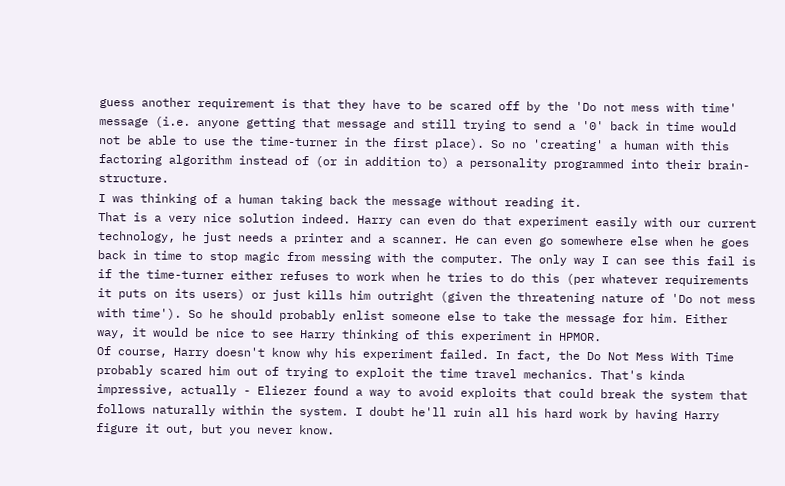guess another requirement is that they have to be scared off by the 'Do not mess with time' message (i.e. anyone getting that message and still trying to send a '0' back in time would not be able to use the time-turner in the first place). So no 'creating' a human with this factoring algorithm instead of (or in addition to) a personality programmed into their brain-structure.
I was thinking of a human taking back the message without reading it.
That is a very nice solution indeed. Harry can even do that experiment easily with our current technology, he just needs a printer and a scanner. He can even go somewhere else when he goes back in time to stop magic from messing with the computer. The only way I can see this fail is if the time-turner either refuses to work when he tries to do this (per whatever requirements it puts on its users) or just kills him outright (given the threatening nature of 'Do not mess with time'). So he should probably enlist someone else to take the message for him. Either way, it would be nice to see Harry thinking of this experiment in HPMOR.
Of course, Harry doesn't know why his experiment failed. In fact, the Do Not Mess With Time probably scared him out of trying to exploit the time travel mechanics. That's kinda impressive, actually - Eliezer found a way to avoid exploits that could break the system that follows naturally within the system. I doubt he'll ruin all his hard work by having Harry figure it out, but you never know.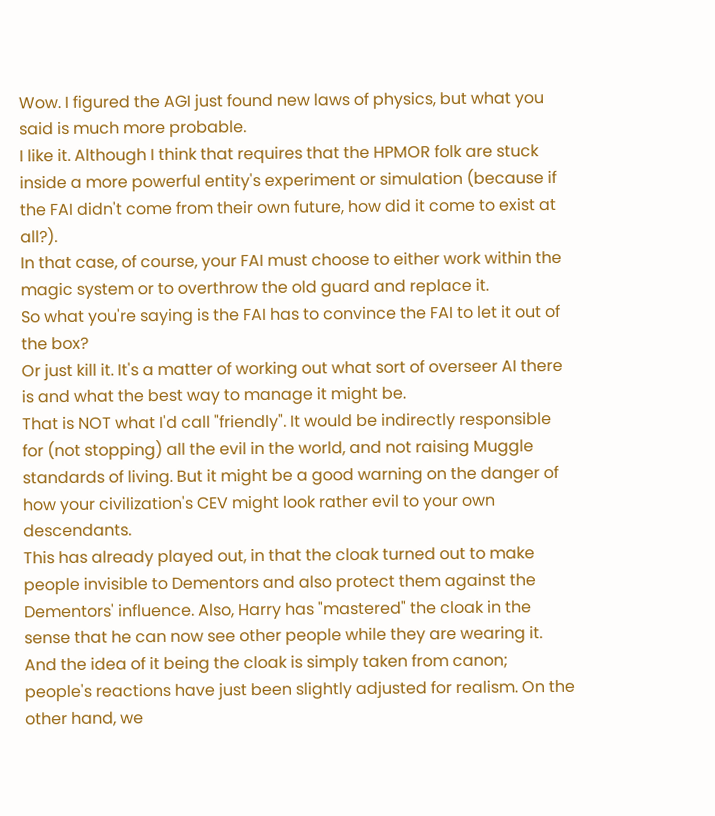Wow. I figured the AGI just found new laws of physics, but what you said is much more probable.
I like it. Although I think that requires that the HPMOR folk are stuck inside a more powerful entity's experiment or simulation (because if the FAI didn't come from their own future, how did it come to exist at all?).
In that case, of course, your FAI must choose to either work within the magic system or to overthrow the old guard and replace it.
So what you're saying is the FAI has to convince the FAI to let it out of the box?
Or just kill it. It's a matter of working out what sort of overseer AI there is and what the best way to manage it might be.
That is NOT what I'd call "friendly". It would be indirectly responsible for (not stopping) all the evil in the world, and not raising Muggle standards of living. But it might be a good warning on the danger of how your civilization's CEV might look rather evil to your own descendants.
This has already played out, in that the cloak turned out to make people invisible to Dementors and also protect them against the Dementors' influence. Also, Harry has "mastered" the cloak in the sense that he can now see other people while they are wearing it. And the idea of it being the cloak is simply taken from canon; people's reactions have just been slightly adjusted for realism. On the other hand, we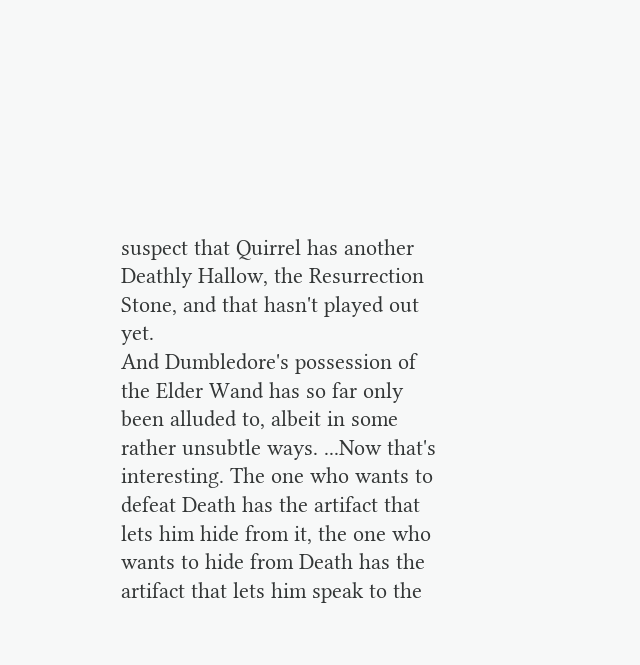suspect that Quirrel has another Deathly Hallow, the Resurrection Stone, and that hasn't played out yet.
And Dumbledore's possession of the Elder Wand has so far only been alluded to, albeit in some rather unsubtle ways. ...Now that's interesting. The one who wants to defeat Death has the artifact that lets him hide from it, the one who wants to hide from Death has the artifact that lets him speak to the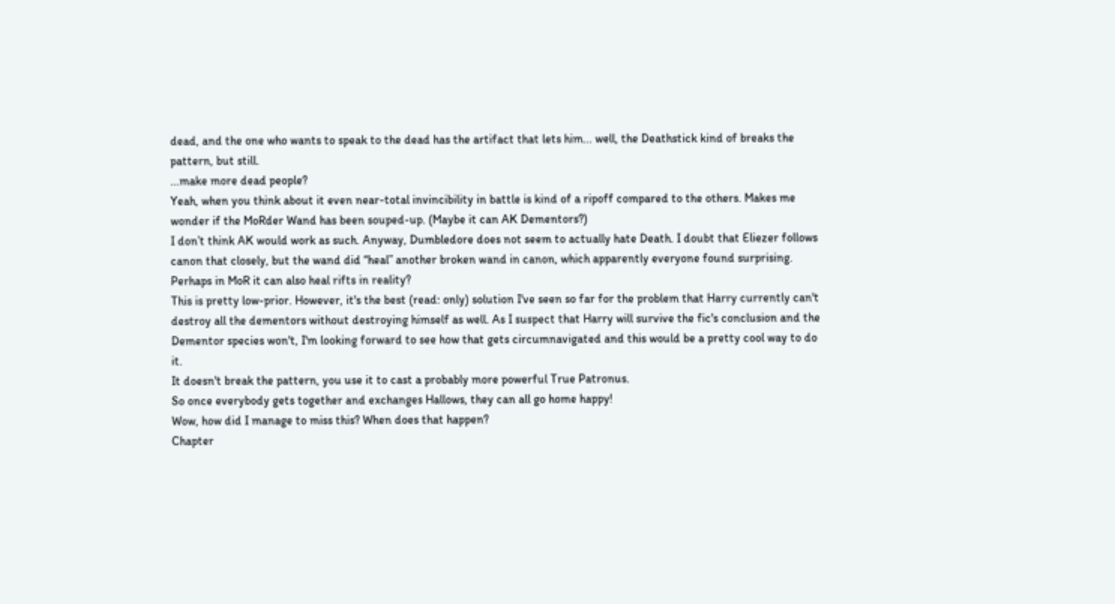dead, and the one who wants to speak to the dead has the artifact that lets him... well, the Deathstick kind of breaks the pattern, but still.
...make more dead people?
Yeah, when you think about it even near-total invincibility in battle is kind of a ripoff compared to the others. Makes me wonder if the MoRder Wand has been souped-up. (Maybe it can AK Dementors?)
I don’t think AK would work as such. Anyway, Dumbledore does not seem to actually hate Death. I doubt that Eliezer follows canon that closely, but the wand did “heal” another broken wand in canon, which apparently everyone found surprising. Perhaps in MoR it can also heal rifts in reality?
This is pretty low-prior. However, it's the best (read: only) solution I've seen so far for the problem that Harry currently can't destroy all the dementors without destroying himself as well. As I suspect that Harry will survive the fic's conclusion and the Dementor species won't, I'm looking forward to see how that gets circumnavigated and this would be a pretty cool way to do it.
It doesn't break the pattern, you use it to cast a probably more powerful True Patronus.
So once everybody gets together and exchanges Hallows, they can all go home happy!
Wow, how did I manage to miss this? When does that happen?
Chapter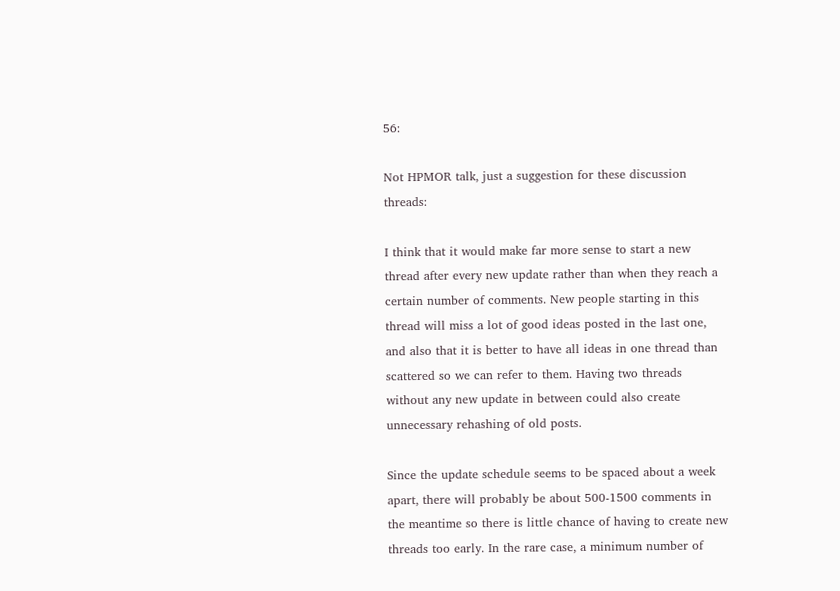56:

Not HPMOR talk, just a suggestion for these discussion threads:

I think that it would make far more sense to start a new thread after every new update rather than when they reach a certain number of comments. New people starting in this thread will miss a lot of good ideas posted in the last one, and also that it is better to have all ideas in one thread than scattered so we can refer to them. Having two threads without any new update in between could also create unnecessary rehashing of old posts.

Since the update schedule seems to be spaced about a week apart, there will probably be about 500-1500 comments in the meantime so there is little chance of having to create new threads too early. In the rare case, a minimum number of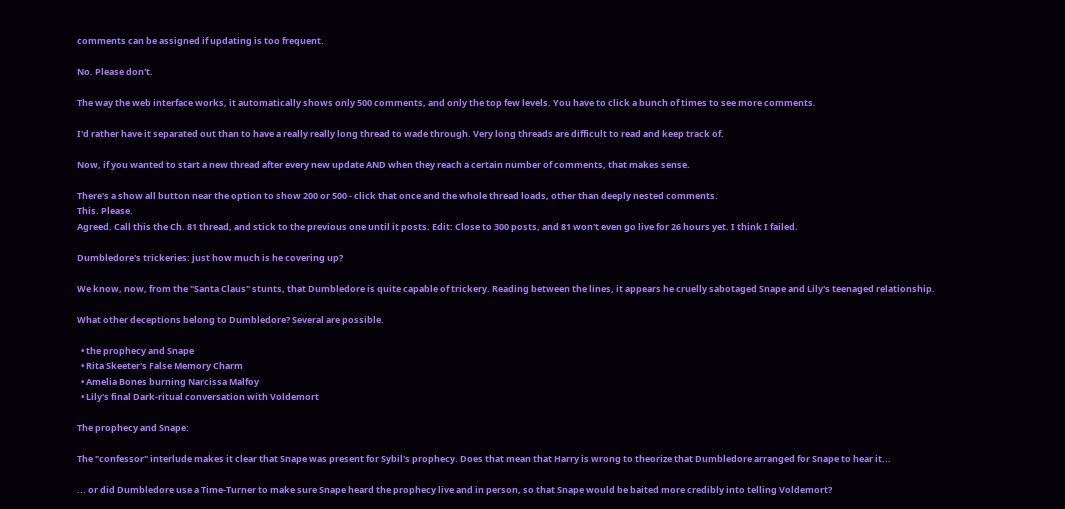comments can be assigned if updating is too frequent.

No. Please don't.

The way the web interface works, it automatically shows only 500 comments, and only the top few levels. You have to click a bunch of times to see more comments.

I'd rather have it separated out than to have a really really long thread to wade through. Very long threads are difficult to read and keep track of.

Now, if you wanted to start a new thread after every new update AND when they reach a certain number of comments, that makes sense.

There's a show all button near the option to show 200 or 500 - click that once and the whole thread loads, other than deeply nested comments.
This. Please.
Agreed. Call this the Ch. 81 thread, and stick to the previous one until it posts. Edit: Close to 300 posts, and 81 won't even go live for 26 hours yet. I think I failed.

Dumbledore's trickeries: just how much is he covering up?

We know, now, from the "Santa Claus" stunts, that Dumbledore is quite capable of trickery. Reading between the lines, it appears he cruelly sabotaged Snape and Lily's teenaged relationship.

What other deceptions belong to Dumbledore? Several are possible.

  • the prophecy and Snape
  • Rita Skeeter's False Memory Charm
  • Amelia Bones burning Narcissa Malfoy
  • Lily's final Dark-ritual conversation with Voldemort

The prophecy and Snape:

The "confessor" interlude makes it clear that Snape was present for Sybil's prophecy. Does that mean that Harry is wrong to theorize that Dumbledore arranged for Snape to hear it...

... or did Dumbledore use a Time-Turner to make sure Snape heard the prophecy live and in person, so that Snape would be baited more credibly into telling Voldemort?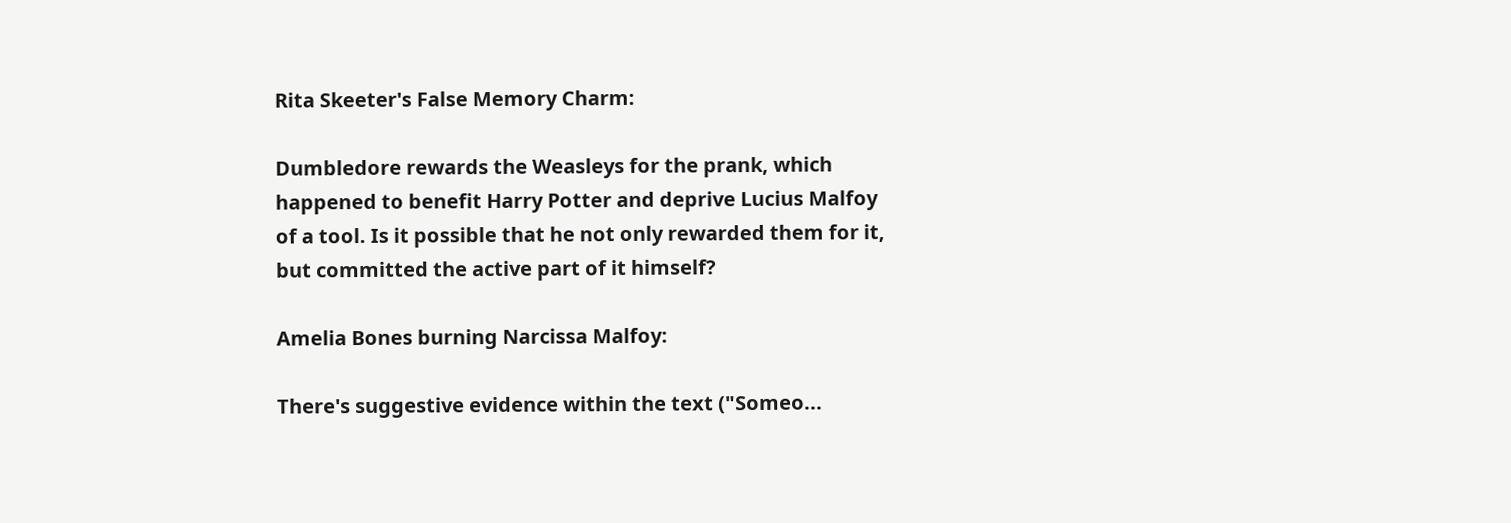Rita Skeeter's False Memory Charm:

Dumbledore rewards the Weasleys for the prank, which happened to benefit Harry Potter and deprive Lucius Malfoy of a tool. Is it possible that he not only rewarded them for it, but committed the active part of it himself?

Amelia Bones burning Narcissa Malfoy:

There's suggestive evidence within the text ("Someo...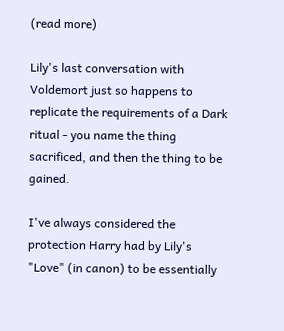(read more)

Lily's last conversation with Voldemort just so happens to replicate the requirements of a Dark ritual - you name the thing sacrificed, and then the thing to be gained.

I've always considered the protection Harry had by Lily's "Love" (in canon) to be essentially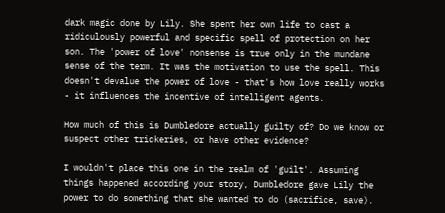dark magic done by Lily. She spent her own life to cast a ridiculously powerful and specific spell of protection on her son. The 'power of love' nonsense is true only in the mundane sense of the term. It was the motivation to use the spell. This doesn't devalue the power of love - that's how love really works - it influences the incentive of intelligent agents.

How much of this is Dumbledore actually guilty of? Do we know or suspect other trickeries, or have other evidence?

I wouldn't place this one in the realm of 'guilt'. Assuming things happened according your story, Dumbledore gave Lily the power to do something that she wanted to do (sacrifice, save).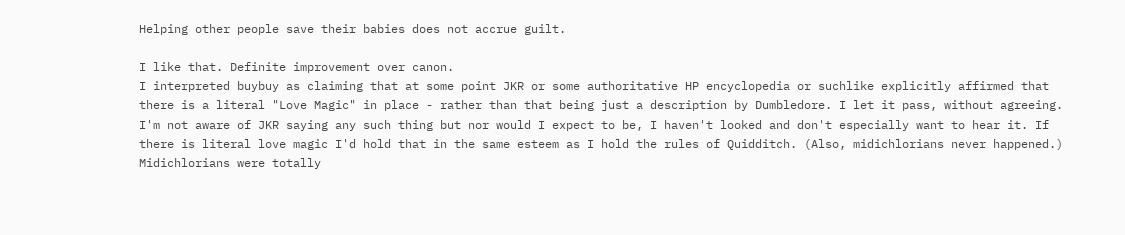Helping other people save their babies does not accrue guilt.

I like that. Definite improvement over canon.
I interpreted buybuy as claiming that at some point JKR or some authoritative HP encyclopedia or suchlike explicitly affirmed that there is a literal "Love Magic" in place - rather than that being just a description by Dumbledore. I let it pass, without agreeing. I'm not aware of JKR saying any such thing but nor would I expect to be, I haven't looked and don't especially want to hear it. If there is literal love magic I'd hold that in the same esteem as I hold the rules of Quidditch. (Also, midichlorians never happened.)
Midichlorians were totally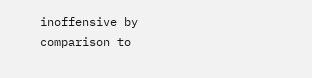inoffensive by comparison to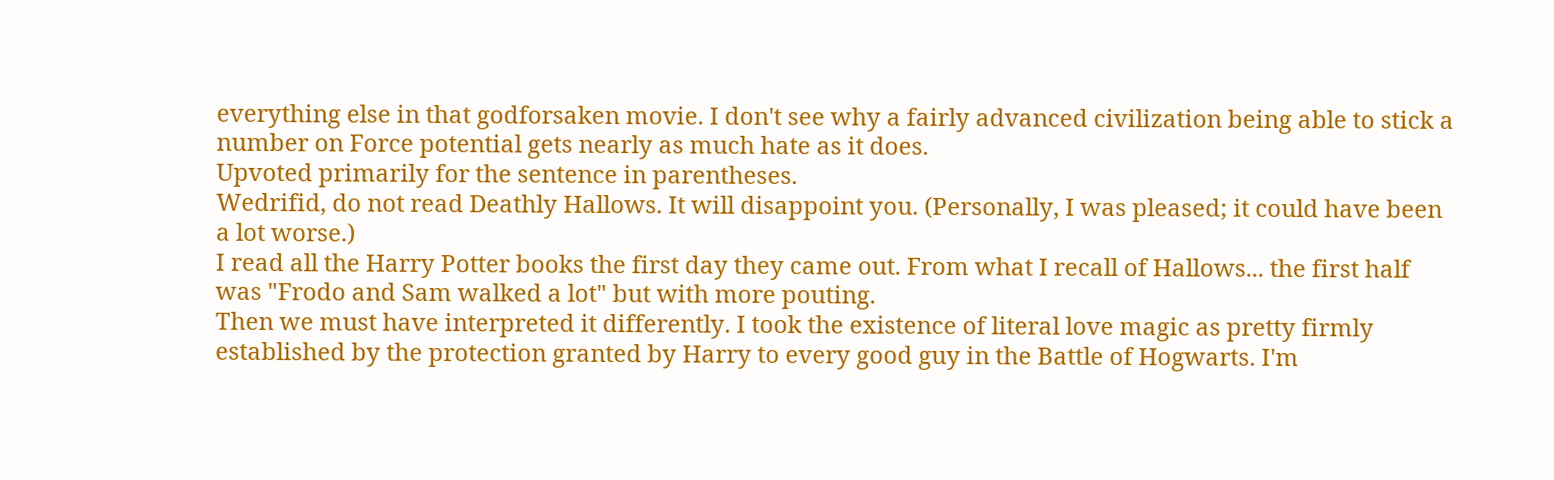everything else in that godforsaken movie. I don't see why a fairly advanced civilization being able to stick a number on Force potential gets nearly as much hate as it does.
Upvoted primarily for the sentence in parentheses.
Wedrifid, do not read Deathly Hallows. It will disappoint you. (Personally, I was pleased; it could have been a lot worse.)
I read all the Harry Potter books the first day they came out. From what I recall of Hallows... the first half was "Frodo and Sam walked a lot" but with more pouting.
Then we must have interpreted it differently. I took the existence of literal love magic as pretty firmly established by the protection granted by Harry to every good guy in the Battle of Hogwarts. I'm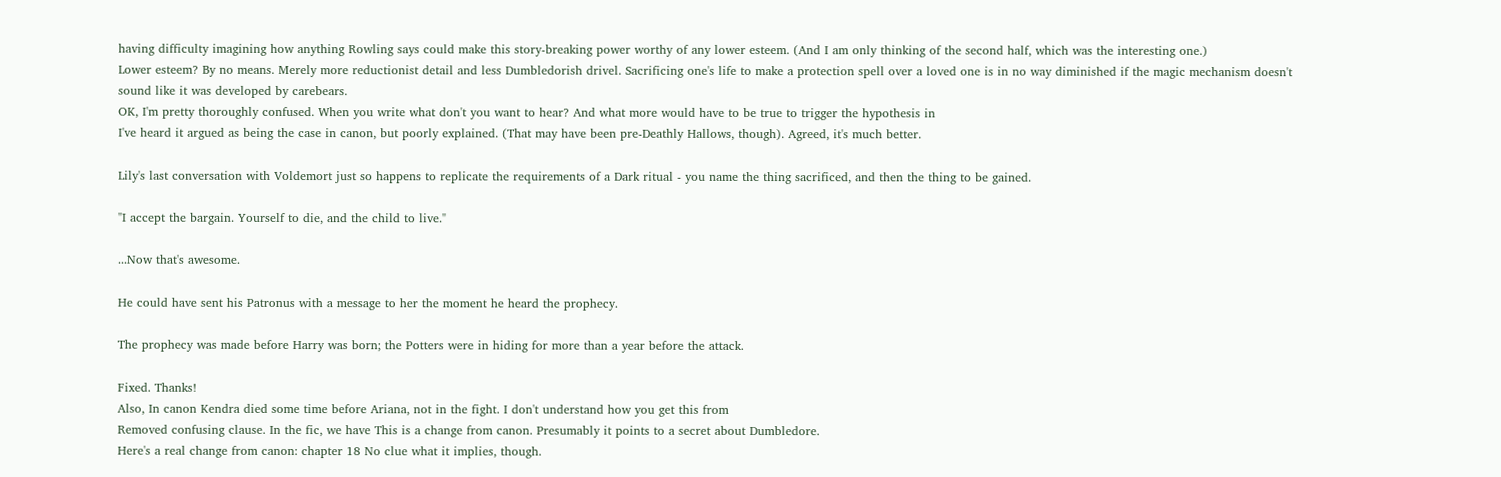having difficulty imagining how anything Rowling says could make this story-breaking power worthy of any lower esteem. (And I am only thinking of the second half, which was the interesting one.)
Lower esteem? By no means. Merely more reductionist detail and less Dumbledorish drivel. Sacrificing one's life to make a protection spell over a loved one is in no way diminished if the magic mechanism doesn't sound like it was developed by carebears.
OK, I'm pretty thoroughly confused. When you write what don't you want to hear? And what more would have to be true to trigger the hypothesis in
I've heard it argued as being the case in canon, but poorly explained. (That may have been pre-Deathly Hallows, though). Agreed, it's much better.

Lily's last conversation with Voldemort just so happens to replicate the requirements of a Dark ritual - you name the thing sacrificed, and then the thing to be gained.

"I accept the bargain. Yourself to die, and the child to live."

...Now that's awesome.

He could have sent his Patronus with a message to her the moment he heard the prophecy.

The prophecy was made before Harry was born; the Potters were in hiding for more than a year before the attack.

Fixed. Thanks!
Also, In canon Kendra died some time before Ariana, not in the fight. I don't understand how you get this from
Removed confusing clause. In the fic, we have This is a change from canon. Presumably it points to a secret about Dumbledore.
Here's a real change from canon: chapter 18 No clue what it implies, though.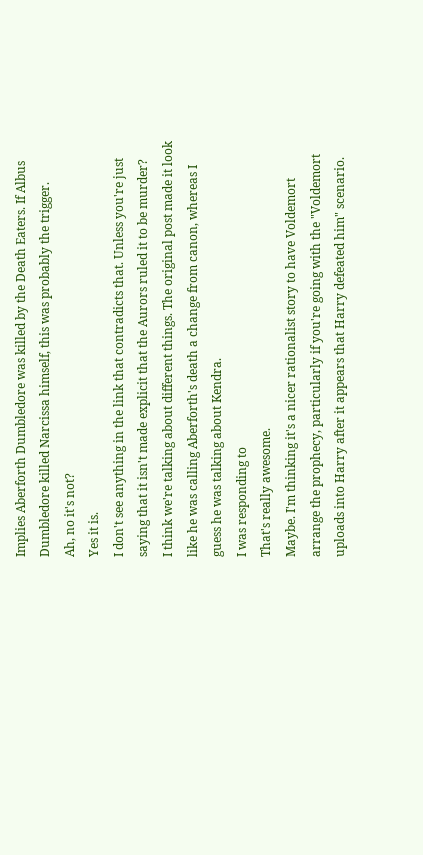Implies Aberforth Dumbledore was killed by the Death Eaters. If Albus Dumbledore killed Narcissa himself, this was probably the trigger.
Ah, no it's not?
Yes it is.
I don't see anything in the link that contradicts that. Unless you're just saying that it isn't made explicit that the Aurors ruled it to be murder?
I think we're talking about different things. The original post made it look like he was calling Aberforth's death a change from canon, whereas I guess he was talking about Kendra.
I was responding to
That's really awesome.
Maybe. I'm thinking it's a nicer rationalist story to have Voldemort arrange the prophecy, particularly if you're going with the "Voldemort uploads into Harry after it appears that Harry defeated him" scenario.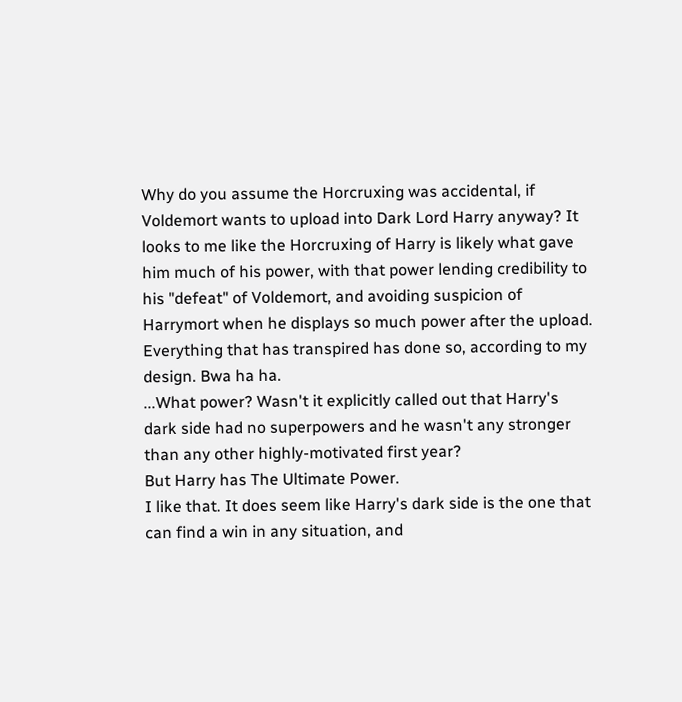Why do you assume the Horcruxing was accidental, if Voldemort wants to upload into Dark Lord Harry anyway? It looks to me like the Horcruxing of Harry is likely what gave him much of his power, with that power lending credibility to his "defeat" of Voldemort, and avoiding suspicion of Harrymort when he displays so much power after the upload. Everything that has transpired has done so, according to my design. Bwa ha ha.
...What power? Wasn't it explicitly called out that Harry's dark side had no superpowers and he wasn't any stronger than any other highly-motivated first year?
But Harry has The Ultimate Power.
I like that. It does seem like Harry's dark side is the one that can find a win in any situation, and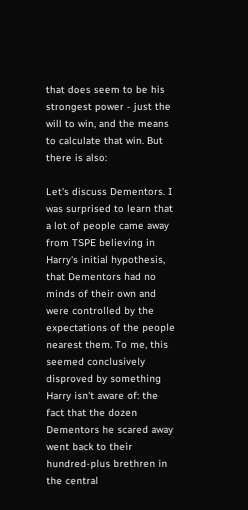that does seem to be his strongest power - just the will to win, and the means to calculate that win. But there is also:

Let's discuss Dementors. I was surprised to learn that a lot of people came away from TSPE believing in Harry's initial hypothesis, that Dementors had no minds of their own and were controlled by the expectations of the people nearest them. To me, this seemed conclusively disproved by something Harry isn't aware of: the fact that the dozen Dementors he scared away went back to their hundred-plus brethren in the central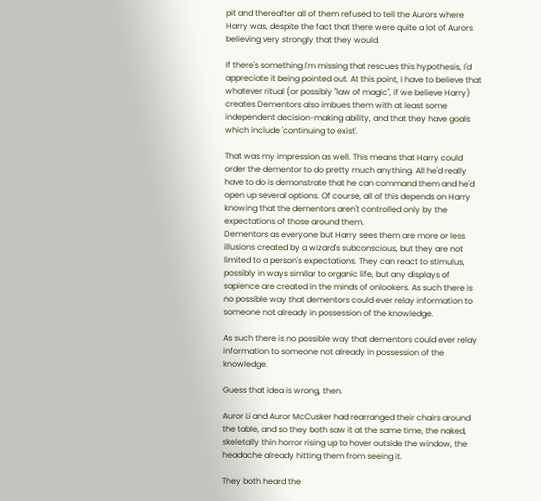pit and thereafter all of them refused to tell the Aurors where Harry was, despite the fact that there were quite a lot of Aurors believing very strongly that they would.

If there's something I'm missing that rescues this hypothesis, I'd appreciate it being pointed out. At this point, I have to believe that whatever ritual (or possibly "law of magic", if we believe Harry) creates Dementors also imbues them with at least some independent decision-making ability, and that they have goals which include 'continuing to exist'.

That was my impression as well. This means that Harry could order the dementor to do pretty much anything. All he'd really have to do is demonstrate that he can command them and he'd open up several options. Of course, all of this depends on Harry knowing that the dementors aren't controlled only by the expectations of those around them.
Dementors as everyone but Harry sees them are more or less illusions created by a wizard's subconscious, but they are not limited to a person's expectations. They can react to stimulus, possibly in ways similar to organic life, but any displays of sapience are created in the minds of onlookers. As such there is no possible way that dementors could ever relay information to someone not already in possession of the knowledge.

As such there is no possible way that dementors could ever relay information to someone not already in possession of the knowledge.

Guess that idea is wrong, then.

Auror Li and Auror McCusker had rearranged their chairs around the table, and so they both saw it at the same time, the naked, skeletally thin horror rising up to hover outside the window, the headache already hitting them from seeing it.

They both heard the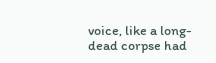voice, like a long-dead corpse had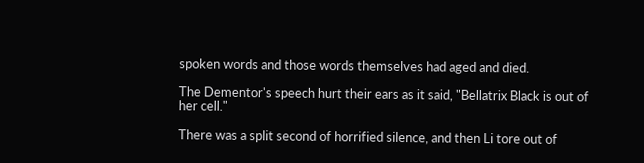spoken words and those words themselves had aged and died.

The Dementor's speech hurt their ears as it said, "Bellatrix Black is out of her cell."

There was a split second of horrified silence, and then Li tore out of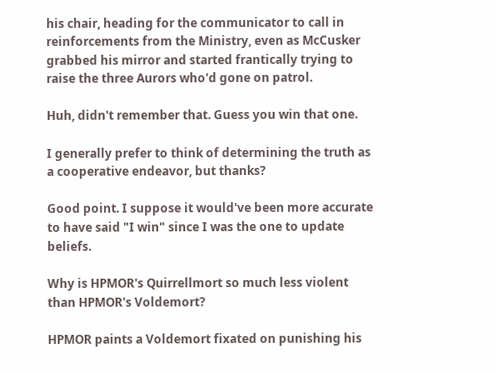his chair, heading for the communicator to call in reinforcements from the Ministry, even as McCusker grabbed his mirror and started frantically trying to raise the three Aurors who'd gone on patrol.

Huh, didn't remember that. Guess you win that one.

I generally prefer to think of determining the truth as a cooperative endeavor, but thanks?

Good point. I suppose it would've been more accurate to have said "I win" since I was the one to update beliefs.

Why is HPMOR's Quirrellmort so much less violent than HPMOR's Voldemort?

HPMOR paints a Voldemort fixated on punishing his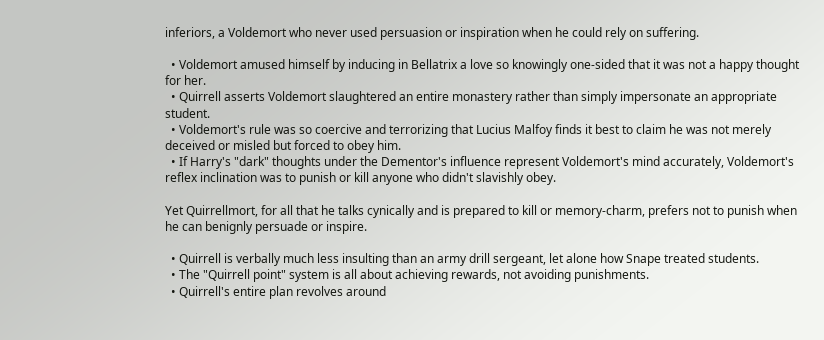inferiors, a Voldemort who never used persuasion or inspiration when he could rely on suffering.

  • Voldemort amused himself by inducing in Bellatrix a love so knowingly one-sided that it was not a happy thought for her.
  • Quirrell asserts Voldemort slaughtered an entire monastery rather than simply impersonate an appropriate student.
  • Voldemort's rule was so coercive and terrorizing that Lucius Malfoy finds it best to claim he was not merely deceived or misled but forced to obey him.
  • If Harry's "dark" thoughts under the Dementor's influence represent Voldemort's mind accurately, Voldemort's reflex inclination was to punish or kill anyone who didn't slavishly obey.

Yet Quirrellmort, for all that he talks cynically and is prepared to kill or memory-charm, prefers not to punish when he can benignly persuade or inspire.

  • Quirrell is verbally much less insulting than an army drill sergeant, let alone how Snape treated students.
  • The "Quirrell point" system is all about achieving rewards, not avoiding punishments.
  • Quirrell's entire plan revolves around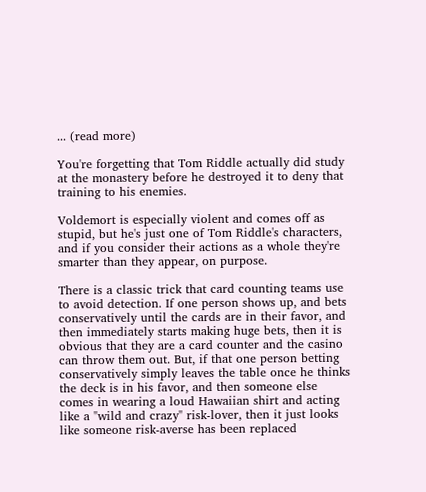... (read more)

You're forgetting that Tom Riddle actually did study at the monastery before he destroyed it to deny that training to his enemies.

Voldemort is especially violent and comes off as stupid, but he's just one of Tom Riddle's characters, and if you consider their actions as a whole they're smarter than they appear, on purpose.

There is a classic trick that card counting teams use to avoid detection. If one person shows up, and bets conservatively until the cards are in their favor, and then immediately starts making huge bets, then it is obvious that they are a card counter and the casino can throw them out. But, if that one person betting conservatively simply leaves the table once he thinks the deck is in his favor, and then someone else comes in wearing a loud Hawaiian shirt and acting like a "wild and crazy" risk-lover, then it just looks like someone risk-averse has been replaced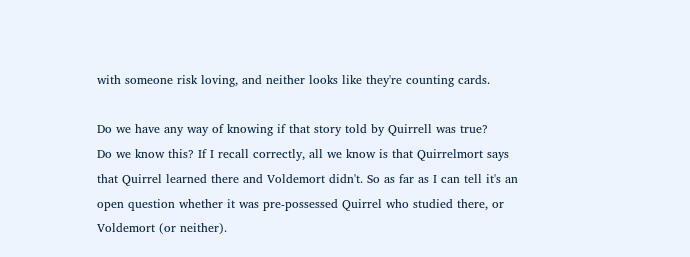with someone risk loving, and neither looks like they're counting cards.

Do we have any way of knowing if that story told by Quirrell was true?
Do we know this? If I recall correctly, all we know is that Quirrelmort says that Quirrel learned there and Voldemort didn't. So as far as I can tell it's an open question whether it was pre-possessed Quirrel who studied there, or Voldemort (or neither).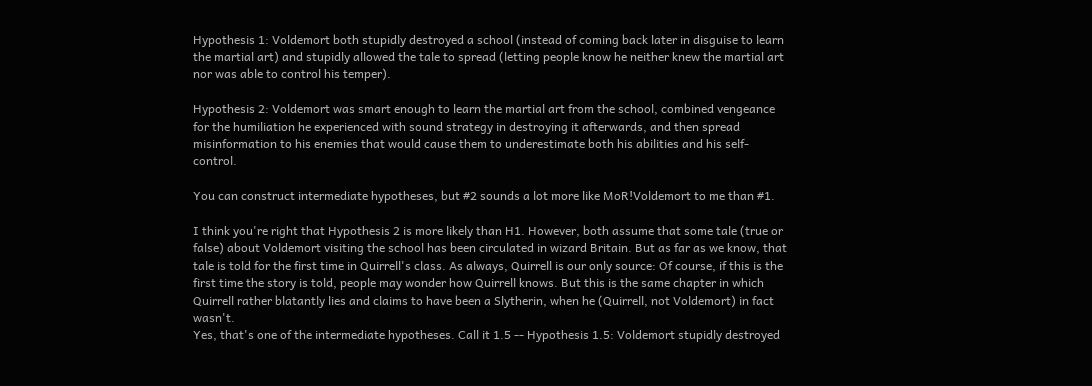Hypothesis 1: Voldemort both stupidly destroyed a school (instead of coming back later in disguise to learn the martial art) and stupidly allowed the tale to spread (letting people know he neither knew the martial art nor was able to control his temper).

Hypothesis 2: Voldemort was smart enough to learn the martial art from the school, combined vengeance for the humiliation he experienced with sound strategy in destroying it afterwards, and then spread misinformation to his enemies that would cause them to underestimate both his abilities and his self-control.

You can construct intermediate hypotheses, but #2 sounds a lot more like MoR!Voldemort to me than #1.

I think you're right that Hypothesis 2 is more likely than H1. However, both assume that some tale (true or false) about Voldemort visiting the school has been circulated in wizard Britain. But as far as we know, that tale is told for the first time in Quirrell's class. As always, Quirrell is our only source: Of course, if this is the first time the story is told, people may wonder how Quirrell knows. But this is the same chapter in which Quirrell rather blatantly lies and claims to have been a Slytherin, when he (Quirrell, not Voldemort) in fact wasn't.
Yes, that's one of the intermediate hypotheses. Call it 1.5 -- Hypothesis 1.5: Voldemort stupidly destroyed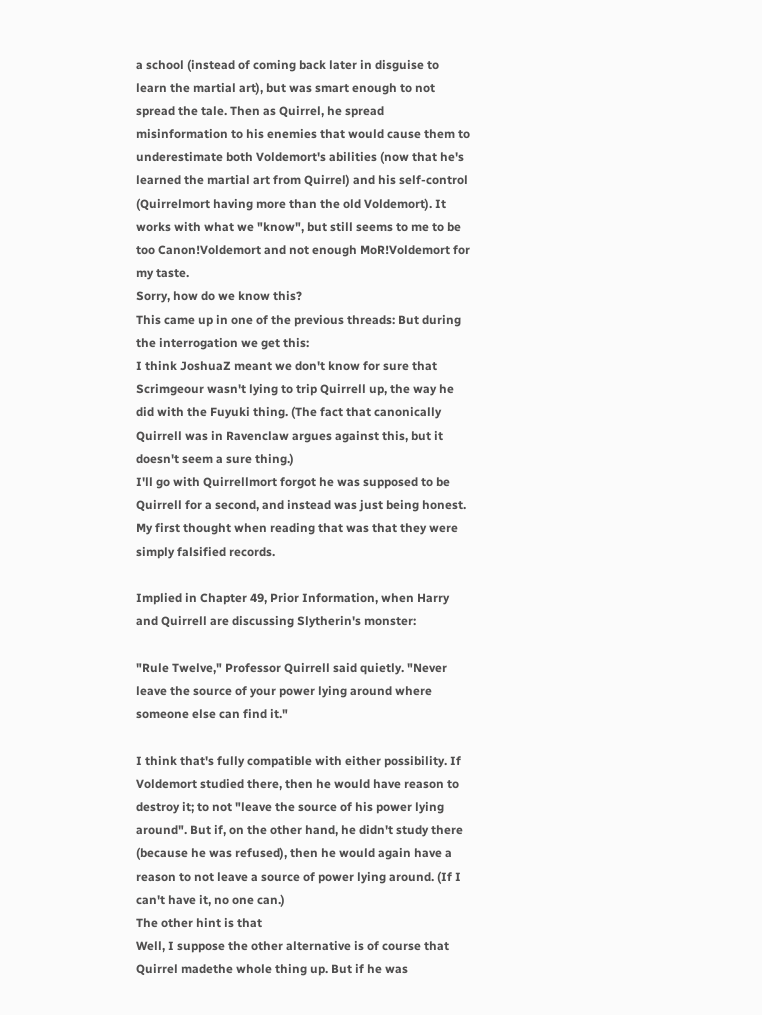a school (instead of coming back later in disguise to learn the martial art), but was smart enough to not spread the tale. Then as Quirrel, he spread misinformation to his enemies that would cause them to underestimate both Voldemort's abilities (now that he's learned the martial art from Quirrel) and his self-control (Quirrelmort having more than the old Voldemort). It works with what we "know", but still seems to me to be too Canon!Voldemort and not enough MoR!Voldemort for my taste.
Sorry, how do we know this?
This came up in one of the previous threads: But during the interrogation we get this:
I think JoshuaZ meant we don't know for sure that Scrimgeour wasn't lying to trip Quirrell up, the way he did with the Fuyuki thing. (The fact that canonically Quirrell was in Ravenclaw argues against this, but it doesn't seem a sure thing.)
I'll go with Quirrellmort forgot he was supposed to be Quirrell for a second, and instead was just being honest.
My first thought when reading that was that they were simply falsified records.

Implied in Chapter 49, Prior Information, when Harry and Quirrell are discussing Slytherin's monster:

"Rule Twelve," Professor Quirrell said quietly. "Never leave the source of your power lying around where someone else can find it."

I think that's fully compatible with either possibility. If Voldemort studied there, then he would have reason to destroy it; to not "leave the source of his power lying around". But if, on the other hand, he didn't study there (because he was refused), then he would again have a reason to not leave a source of power lying around. (If I can't have it, no one can.)
The other hint is that
Well, I suppose the other alternative is of course that Quirrel madethe whole thing up. But if he was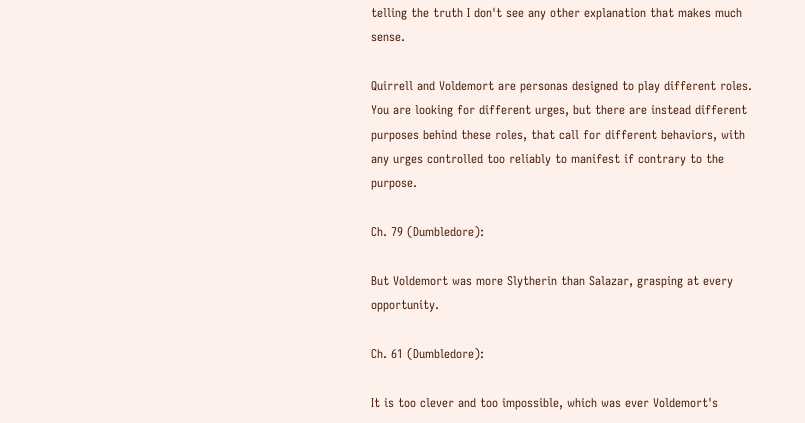telling the truth I don't see any other explanation that makes much sense.

Quirrell and Voldemort are personas designed to play different roles. You are looking for different urges, but there are instead different purposes behind these roles, that call for different behaviors, with any urges controlled too reliably to manifest if contrary to the purpose.

Ch. 79 (Dumbledore):

But Voldemort was more Slytherin than Salazar, grasping at every opportunity.

Ch. 61 (Dumbledore):

It is too clever and too impossible, which was ever Voldemort's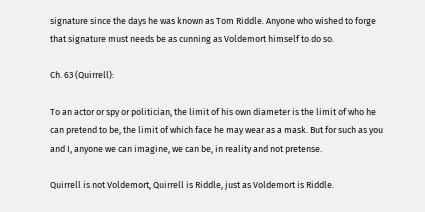signature since the days he was known as Tom Riddle. Anyone who wished to forge that signature must needs be as cunning as Voldemort himself to do so.

Ch. 63 (Quirrell):

To an actor or spy or politician, the limit of his own diameter is the limit of who he can pretend to be, the limit of which face he may wear as a mask. But for such as you and I, anyone we can imagine, we can be, in reality and not pretense.

Quirrell is not Voldemort, Quirrell is Riddle, just as Voldemort is Riddle.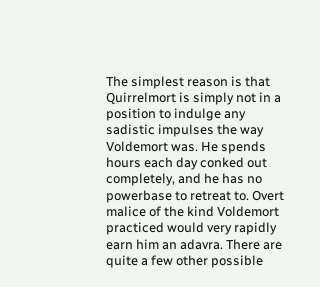The simplest reason is that Quirrelmort is simply not in a position to indulge any sadistic impulses the way Voldemort was. He spends hours each day conked out completely, and he has no powerbase to retreat to. Overt malice of the kind Voldemort practiced would very rapidly earn him an adavra. There are quite a few other possible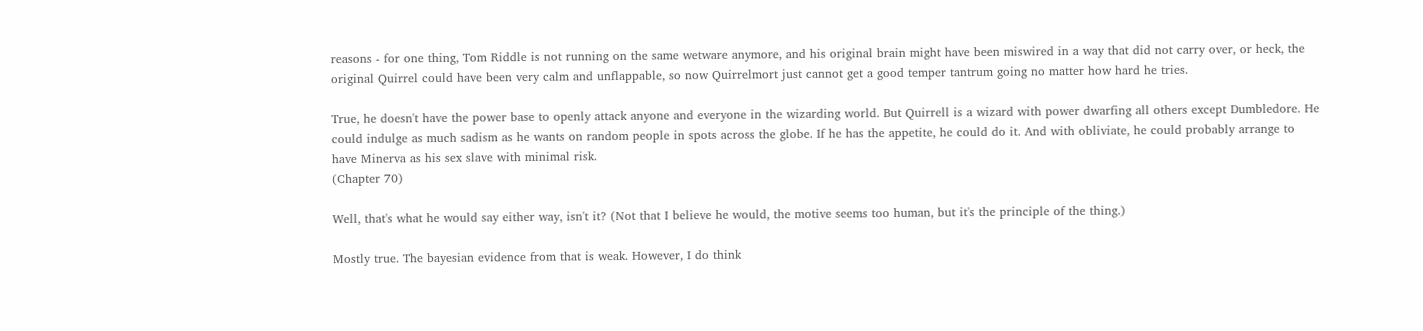reasons - for one thing, Tom Riddle is not running on the same wetware anymore, and his original brain might have been miswired in a way that did not carry over, or heck, the original Quirrel could have been very calm and unflappable, so now Quirrelmort just cannot get a good temper tantrum going no matter how hard he tries.

True, he doesn't have the power base to openly attack anyone and everyone in the wizarding world. But Quirrell is a wizard with power dwarfing all others except Dumbledore. He could indulge as much sadism as he wants on random people in spots across the globe. If he has the appetite, he could do it. And with obliviate, he could probably arrange to have Minerva as his sex slave with minimal risk.
(Chapter 70)

Well, that's what he would say either way, isn't it? (Not that I believe he would, the motive seems too human, but it's the principle of the thing.)

Mostly true. The bayesian evidence from that is weak. However, I do think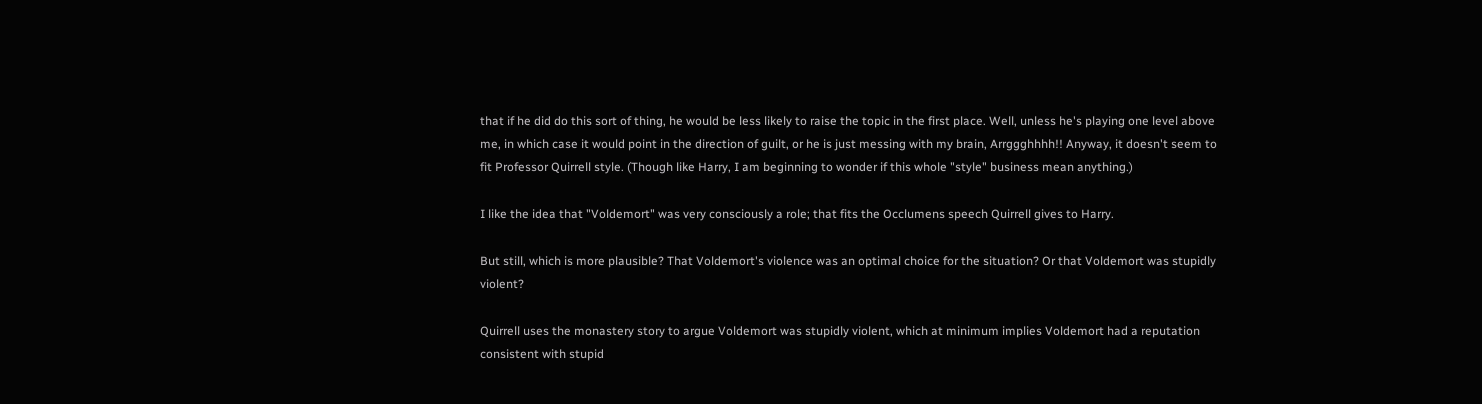that if he did do this sort of thing, he would be less likely to raise the topic in the first place. Well, unless he's playing one level above me, in which case it would point in the direction of guilt, or he is just messing with my brain, Arrggghhhh!! Anyway, it doesn't seem to fit Professor Quirrell style. (Though like Harry, I am beginning to wonder if this whole "style" business mean anything.)

I like the idea that "Voldemort" was very consciously a role; that fits the Occlumens speech Quirrell gives to Harry.

But still, which is more plausible? That Voldemort's violence was an optimal choice for the situation? Or that Voldemort was stupidly violent?

Quirrell uses the monastery story to argue Voldemort was stupidly violent, which at minimum implies Voldemort had a reputation consistent with stupid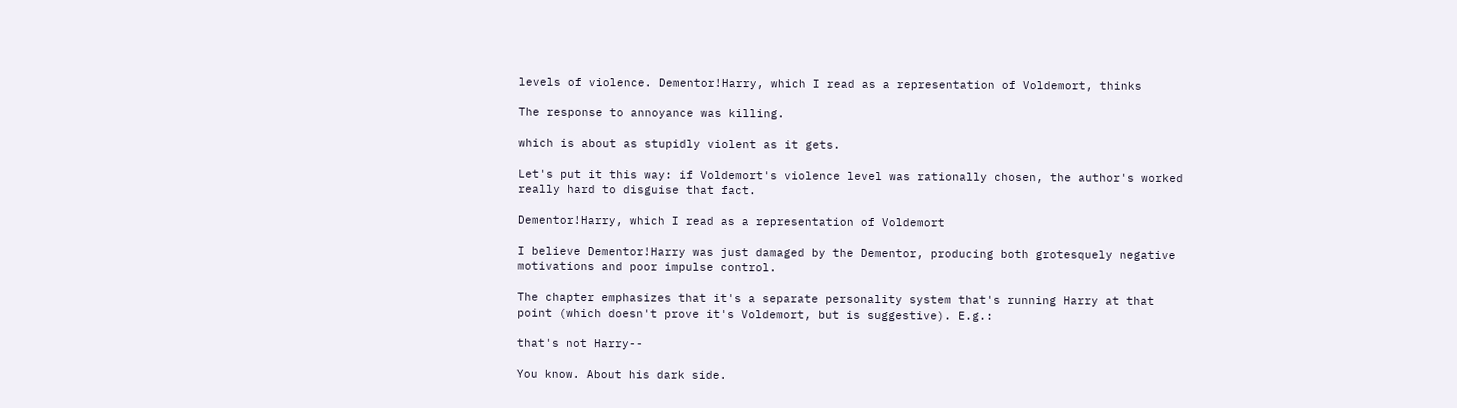levels of violence. Dementor!Harry, which I read as a representation of Voldemort, thinks

The response to annoyance was killing.

which is about as stupidly violent as it gets.

Let's put it this way: if Voldemort's violence level was rationally chosen, the author's worked really hard to disguise that fact.

Dementor!Harry, which I read as a representation of Voldemort

I believe Dementor!Harry was just damaged by the Dementor, producing both grotesquely negative motivations and poor impulse control.

The chapter emphasizes that it's a separate personality system that's running Harry at that point (which doesn't prove it's Voldemort, but is suggestive). E.g.:

that's not Harry--

You know. About his dark side.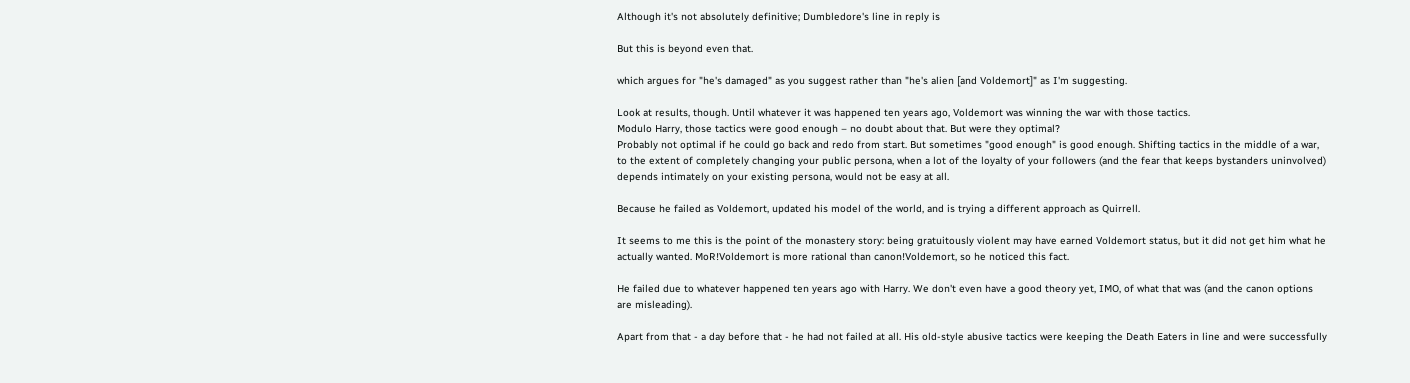Although it's not absolutely definitive; Dumbledore's line in reply is

But this is beyond even that.

which argues for "he's damaged" as you suggest rather than "he's alien [and Voldemort]" as I'm suggesting.

Look at results, though. Until whatever it was happened ten years ago, Voldemort was winning the war with those tactics.
Modulo Harry, those tactics were good enough – no doubt about that. But were they optimal?
Probably not optimal if he could go back and redo from start. But sometimes "good enough" is good enough. Shifting tactics in the middle of a war, to the extent of completely changing your public persona, when a lot of the loyalty of your followers (and the fear that keeps bystanders uninvolved) depends intimately on your existing persona, would not be easy at all.

Because he failed as Voldemort, updated his model of the world, and is trying a different approach as Quirrell.

It seems to me this is the point of the monastery story: being gratuitously violent may have earned Voldemort status, but it did not get him what he actually wanted. MoR!Voldemort is more rational than canon!Voldemort, so he noticed this fact.

He failed due to whatever happened ten years ago with Harry. We don't even have a good theory yet, IMO, of what that was (and the canon options are misleading).

Apart from that - a day before that - he had not failed at all. His old-style abusive tactics were keeping the Death Eaters in line and were successfully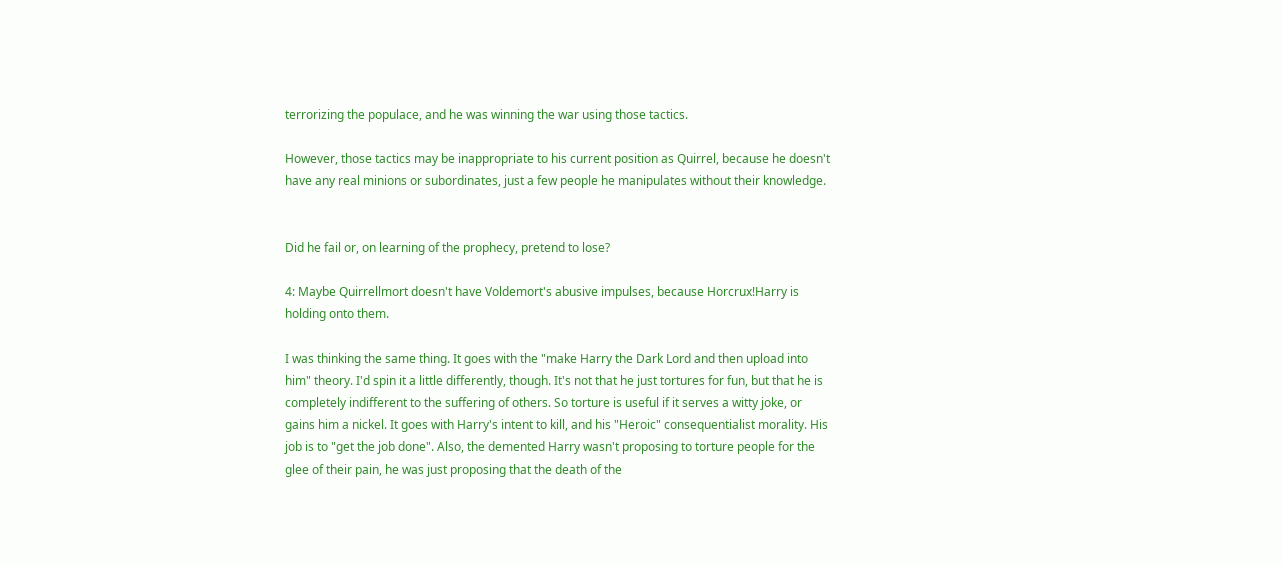terrorizing the populace, and he was winning the war using those tactics.

However, those tactics may be inappropriate to his current position as Quirrel, because he doesn't have any real minions or subordinates, just a few people he manipulates without their knowledge.


Did he fail or, on learning of the prophecy, pretend to lose?

4: Maybe Quirrellmort doesn't have Voldemort's abusive impulses, because Horcrux!Harry is holding onto them.

I was thinking the same thing. It goes with the "make Harry the Dark Lord and then upload into him" theory. I'd spin it a little differently, though. It's not that he just tortures for fun, but that he is completely indifferent to the suffering of others. So torture is useful if it serves a witty joke, or gains him a nickel. It goes with Harry's intent to kill, and his "Heroic" consequentialist morality. His job is to "get the job done". Also, the demented Harry wasn't proposing to torture people for the glee of their pain, he was just proposing that the death of the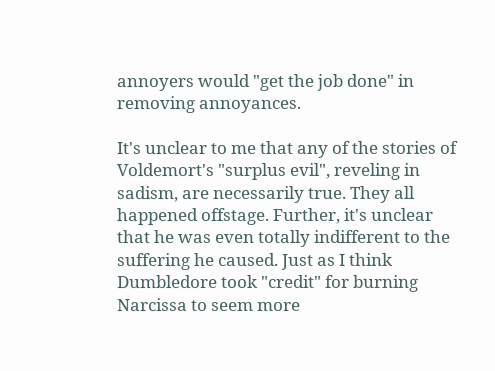annoyers would "get the job done" in removing annoyances.

It's unclear to me that any of the stories of Voldemort's "surplus evil", reveling in sadism, are necessarily true. They all happened offstage. Further, it's unclear that he was even totally indifferent to the suffering he caused. Just as I think Dumbledore took "credit" for burning Narcissa to seem more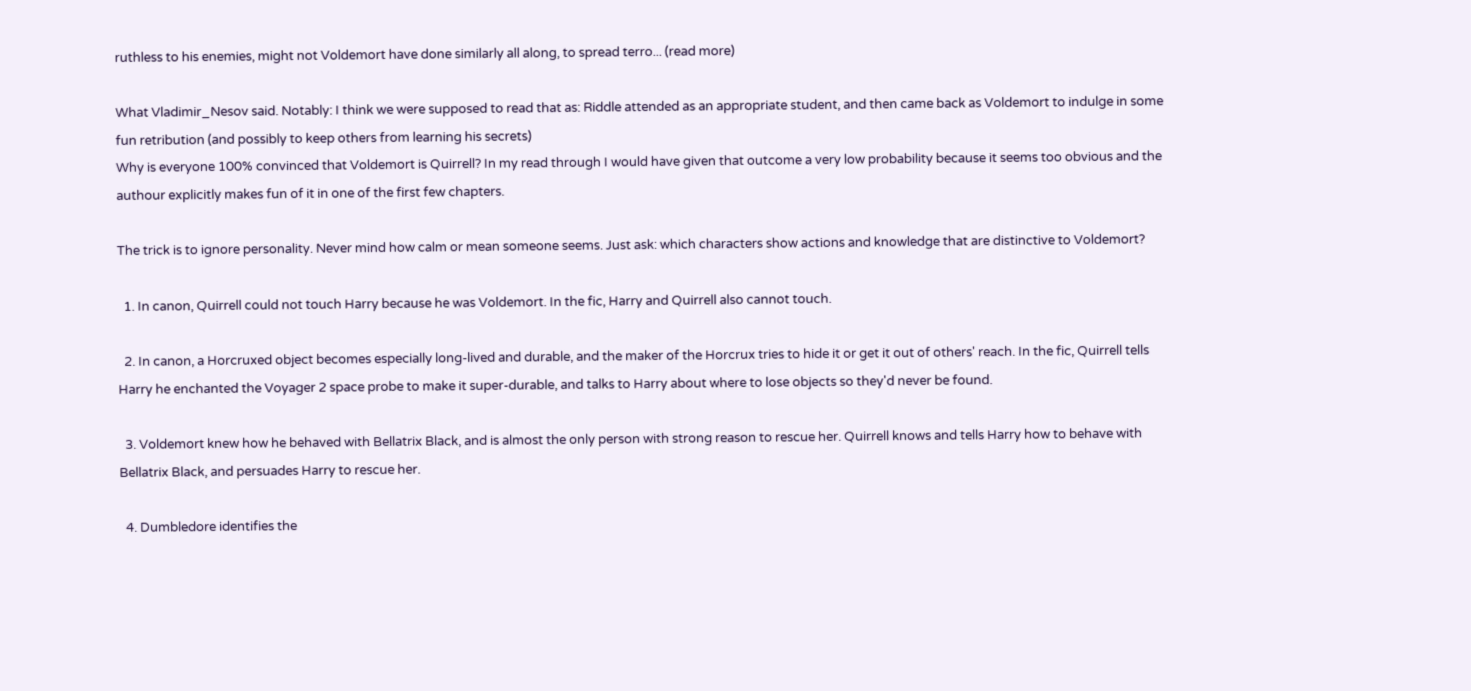ruthless to his enemies, might not Voldemort have done similarly all along, to spread terro... (read more)

What Vladimir_Nesov said. Notably: I think we were supposed to read that as: Riddle attended as an appropriate student, and then came back as Voldemort to indulge in some fun retribution (and possibly to keep others from learning his secrets)
Why is everyone 100% convinced that Voldemort is Quirrell? In my read through I would have given that outcome a very low probability because it seems too obvious and the authour explicitly makes fun of it in one of the first few chapters.

The trick is to ignore personality. Never mind how calm or mean someone seems. Just ask: which characters show actions and knowledge that are distinctive to Voldemort?

  1. In canon, Quirrell could not touch Harry because he was Voldemort. In the fic, Harry and Quirrell also cannot touch.

  2. In canon, a Horcruxed object becomes especially long-lived and durable, and the maker of the Horcrux tries to hide it or get it out of others' reach. In the fic, Quirrell tells Harry he enchanted the Voyager 2 space probe to make it super-durable, and talks to Harry about where to lose objects so they'd never be found.

  3. Voldemort knew how he behaved with Bellatrix Black, and is almost the only person with strong reason to rescue her. Quirrell knows and tells Harry how to behave with Bellatrix Black, and persuades Harry to rescue her.

  4. Dumbledore identifies the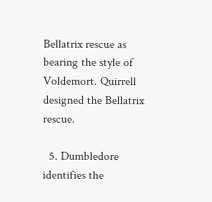Bellatrix rescue as bearing the style of Voldemort. Quirrell designed the Bellatrix rescue.

  5. Dumbledore identifies the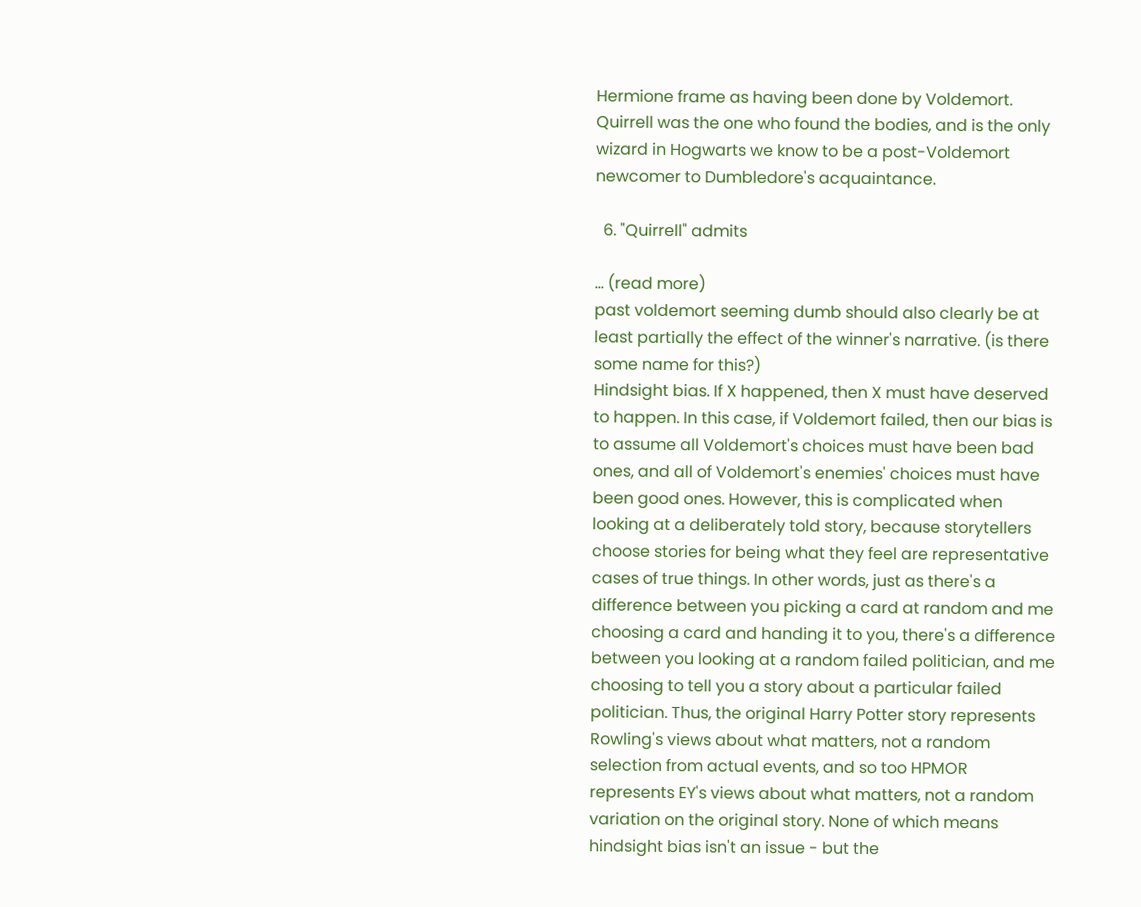Hermione frame as having been done by Voldemort. Quirrell was the one who found the bodies, and is the only wizard in Hogwarts we know to be a post-Voldemort newcomer to Dumbledore's acquaintance.

  6. "Quirrell" admits

... (read more)
past voldemort seeming dumb should also clearly be at least partially the effect of the winner's narrative. (is there some name for this?)
Hindsight bias. If X happened, then X must have deserved to happen. In this case, if Voldemort failed, then our bias is to assume all Voldemort's choices must have been bad ones, and all of Voldemort's enemies' choices must have been good ones. However, this is complicated when looking at a deliberately told story, because storytellers choose stories for being what they feel are representative cases of true things. In other words, just as there's a difference between you picking a card at random and me choosing a card and handing it to you, there's a difference between you looking at a random failed politician, and me choosing to tell you a story about a particular failed politician. Thus, the original Harry Potter story represents Rowling's views about what matters, not a random selection from actual events, and so too HPMOR represents EY's views about what matters, not a random variation on the original story. None of which means hindsight bias isn't an issue - but the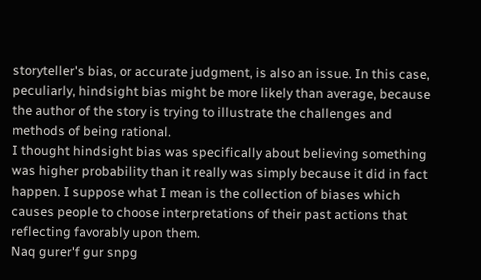storyteller's bias, or accurate judgment, is also an issue. In this case, peculiarly, hindsight bias might be more likely than average, because the author of the story is trying to illustrate the challenges and methods of being rational.
I thought hindsight bias was specifically about believing something was higher probability than it really was simply because it did in fact happen. I suppose what I mean is the collection of biases which causes people to choose interpretations of their past actions that reflecting favorably upon them.
Naq gurer'f gur snpg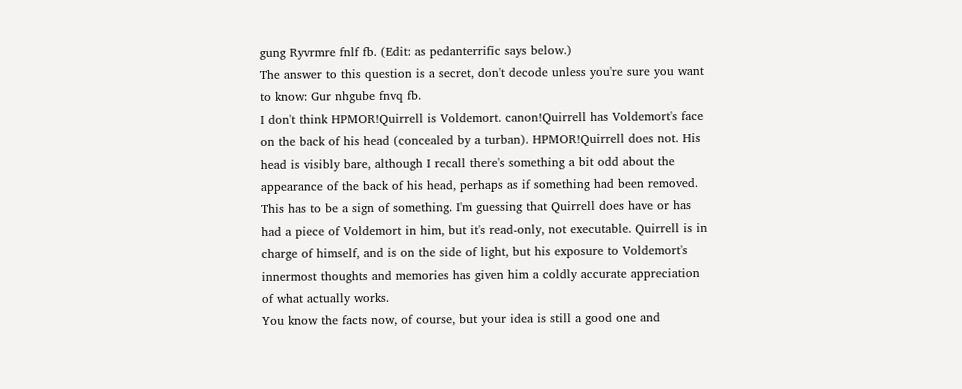gung Ryvrmre fnlf fb. (Edit: as pedanterrific says below.)
The answer to this question is a secret, don't decode unless you're sure you want to know: Gur nhgube fnvq fb.
I don't think HPMOR!Quirrell is Voldemort. canon!Quirrell has Voldemort's face on the back of his head (concealed by a turban). HPMOR!Quirrell does not. His head is visibly bare, although I recall there's something a bit odd about the appearance of the back of his head, perhaps as if something had been removed. This has to be a sign of something. I'm guessing that Quirrell does have or has had a piece of Voldemort in him, but it's read-only, not executable. Quirrell is in charge of himself, and is on the side of light, but his exposure to Voldemort's innermost thoughts and memories has given him a coldly accurate appreciation of what actually works.
You know the facts now, of course, but your idea is still a good one and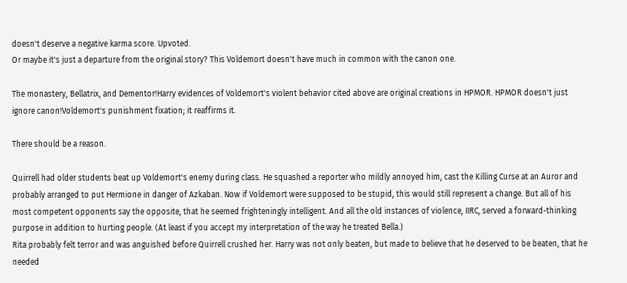doesn't deserve a negative karma score. Upvoted.
Or maybe it's just a departure from the original story? This Voldemort doesn't have much in common with the canon one.

The monastery, Bellatrix, and Dementor!Harry evidences of Voldemort's violent behavior cited above are original creations in HPMOR. HPMOR doesn't just ignore canon!Voldemort's punishment fixation; it reaffirms it.

There should be a reason.

Quirrell had older students beat up Voldemort's enemy during class. He squashed a reporter who mildly annoyed him, cast the Killing Curse at an Auror and probably arranged to put Hermione in danger of Azkaban. Now if Voldemort were supposed to be stupid, this would still represent a change. But all of his most competent opponents say the opposite, that he seemed frighteningly intelligent. And all the old instances of violence, IIRC, served a forward-thinking purpose in addition to hurting people. (At least if you accept my interpretation of the way he treated Bella.)
Rita probably felt terror and was anguished before Quirrell crushed her. Harry was not only beaten, but made to believe that he deserved to be beaten, that he needed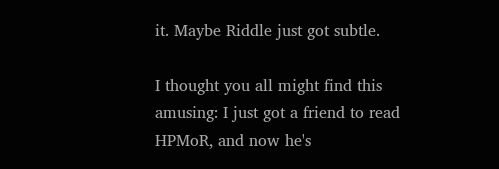it. Maybe Riddle just got subtle.

I thought you all might find this amusing: I just got a friend to read HPMoR, and now he's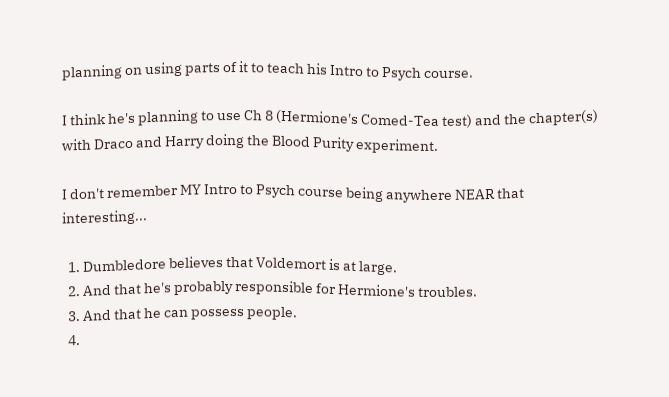planning on using parts of it to teach his Intro to Psych course.

I think he's planning to use Ch 8 (Hermione's Comed-Tea test) and the chapter(s) with Draco and Harry doing the Blood Purity experiment.

I don't remember MY Intro to Psych course being anywhere NEAR that interesting...

  1. Dumbledore believes that Voldemort is at large.
  2. And that he's probably responsible for Hermione's troubles.
  3. And that he can possess people.
  4.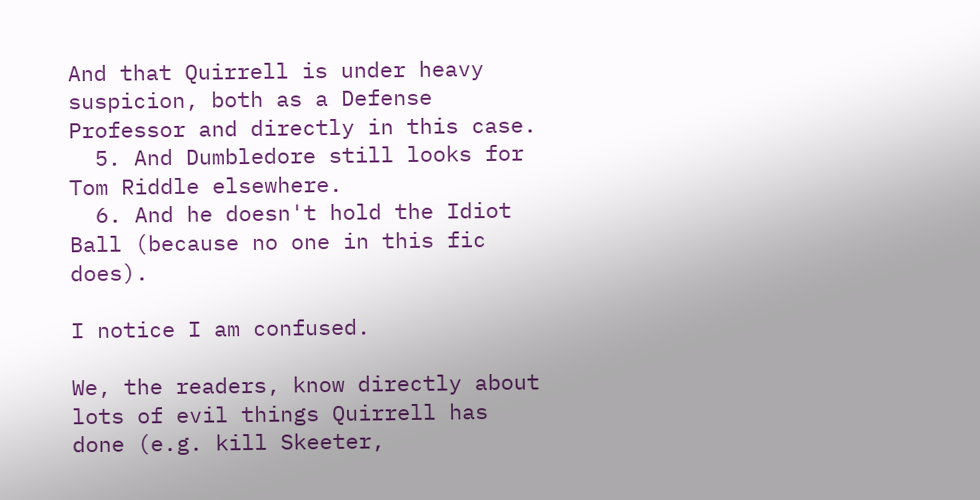And that Quirrell is under heavy suspicion, both as a Defense Professor and directly in this case.
  5. And Dumbledore still looks for Tom Riddle elsewhere.
  6. And he doesn't hold the Idiot Ball (because no one in this fic does).

I notice I am confused.

We, the readers, know directly about lots of evil things Quirrell has done (e.g. kill Skeeter,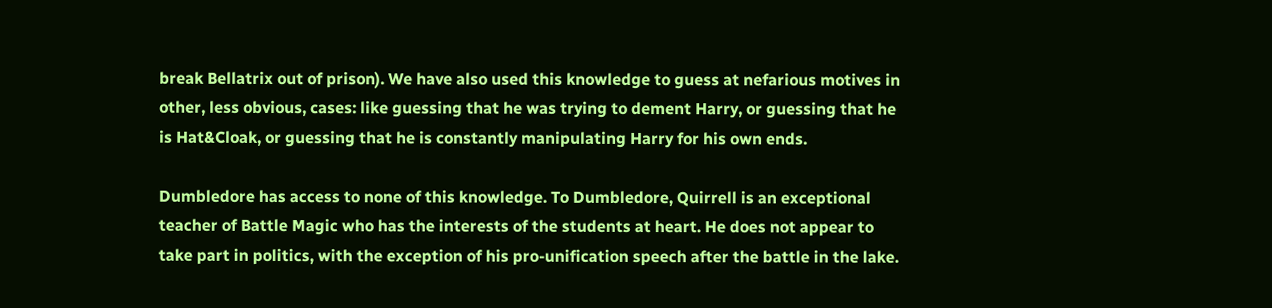break Bellatrix out of prison). We have also used this knowledge to guess at nefarious motives in other, less obvious, cases: like guessing that he was trying to dement Harry, or guessing that he is Hat&Cloak, or guessing that he is constantly manipulating Harry for his own ends.

Dumbledore has access to none of this knowledge. To Dumbledore, Quirrell is an exceptional teacher of Battle Magic who has the interests of the students at heart. He does not appear to take part in politics, with the exception of his pro-unification speech after the battle in the lake.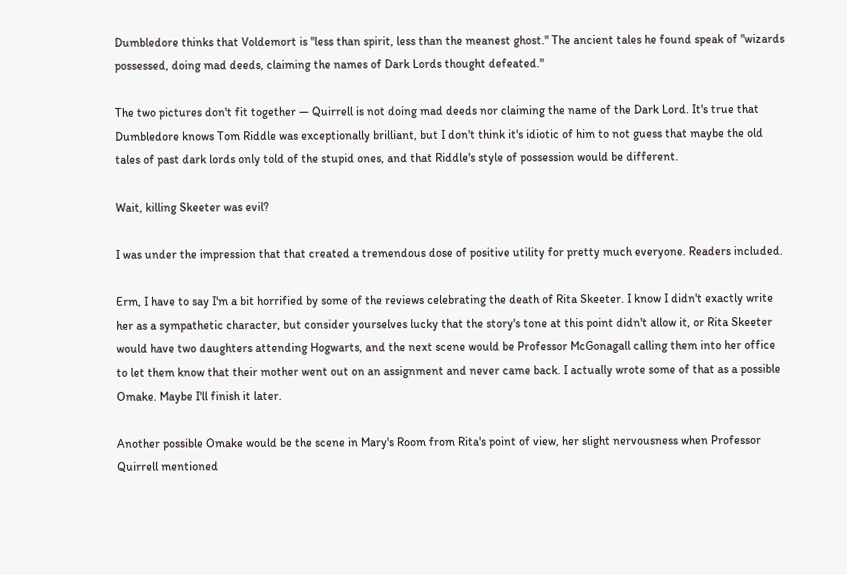Dumbledore thinks that Voldemort is "less than spirit, less than the meanest ghost." The ancient tales he found speak of "wizards possessed, doing mad deeds, claiming the names of Dark Lords thought defeated."

The two pictures don't fit together — Quirrell is not doing mad deeds nor claiming the name of the Dark Lord. It's true that Dumbledore knows Tom Riddle was exceptionally brilliant, but I don't think it's idiotic of him to not guess that maybe the old tales of past dark lords only told of the stupid ones, and that Riddle's style of possession would be different.

Wait, killing Skeeter was evil?

I was under the impression that that created a tremendous dose of positive utility for pretty much everyone. Readers included.

Erm, I have to say I'm a bit horrified by some of the reviews celebrating the death of Rita Skeeter. I know I didn't exactly write her as a sympathetic character, but consider yourselves lucky that the story's tone at this point didn't allow it, or Rita Skeeter would have two daughters attending Hogwarts, and the next scene would be Professor McGonagall calling them into her office to let them know that their mother went out on an assignment and never came back. I actually wrote some of that as a possible Omake. Maybe I'll finish it later.

Another possible Omake would be the scene in Mary's Room from Rita's point of view, her slight nervousness when Professor Quirrell mentioned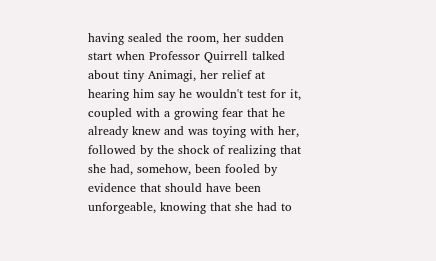having sealed the room, her sudden start when Professor Quirrell talked about tiny Animagi, her relief at hearing him say he wouldn't test for it, coupled with a growing fear that he already knew and was toying with her, followed by the shock of realizing that she had, somehow, been fooled by evidence that should have been unforgeable, knowing that she had to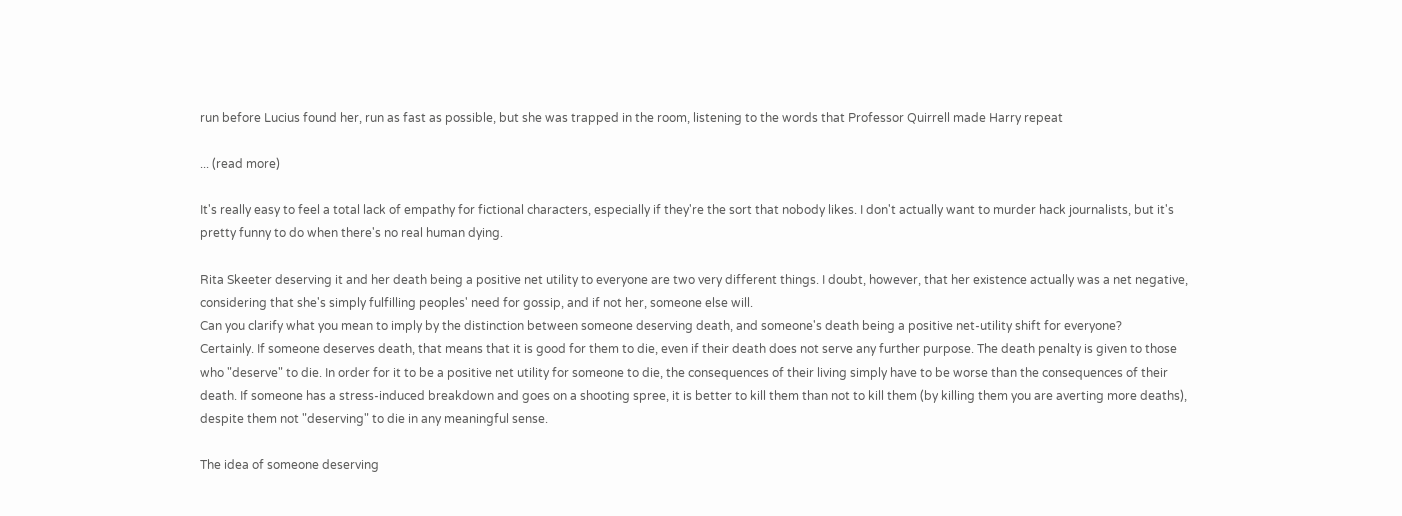run before Lucius found her, run as fast as possible, but she was trapped in the room, listening to the words that Professor Quirrell made Harry repeat

... (read more)

It's really easy to feel a total lack of empathy for fictional characters, especially if they're the sort that nobody likes. I don't actually want to murder hack journalists, but it's pretty funny to do when there's no real human dying.

Rita Skeeter deserving it and her death being a positive net utility to everyone are two very different things. I doubt, however, that her existence actually was a net negative, considering that she's simply fulfilling peoples' need for gossip, and if not her, someone else will.
Can you clarify what you mean to imply by the distinction between someone deserving death, and someone's death being a positive net-utility shift for everyone?
Certainly. If someone deserves death, that means that it is good for them to die, even if their death does not serve any further purpose. The death penalty is given to those who "deserve" to die. In order for it to be a positive net utility for someone to die, the consequences of their living simply have to be worse than the consequences of their death. If someone has a stress-induced breakdown and goes on a shooting spree, it is better to kill them than not to kill them (by killing them you are averting more deaths), despite them not "deserving" to die in any meaningful sense.

The idea of someone deserving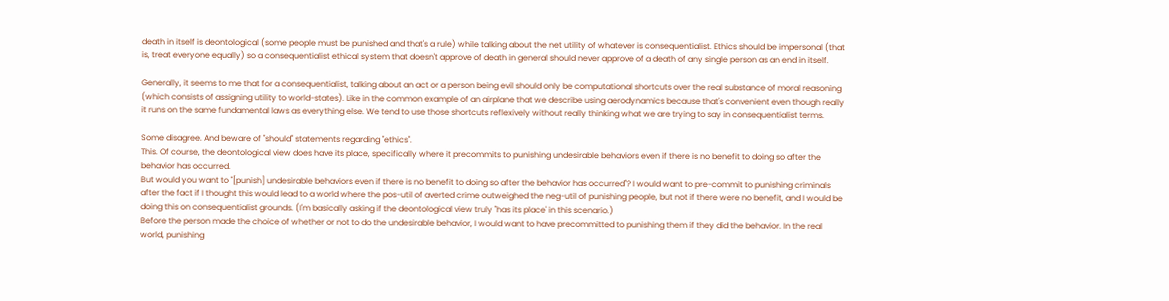death in itself is deontological (some people must be punished and that's a rule) while talking about the net utility of whatever is consequentialist. Ethics should be impersonal (that is, treat everyone equally) so a consequentialist ethical system that doesn't approve of death in general should never approve of a death of any single person as an end in itself.

Generally, it seems to me that for a consequentialist, talking about an act or a person being evil should only be computational shortcuts over the real substance of moral reasoning (which consists of assigning utility to world-states). Like in the common example of an airplane that we describe using aerodynamics because that's convenient even though really it runs on the same fundamental laws as everything else. We tend to use those shortcuts reflexively without really thinking what we are trying to say in consequentialist terms.

Some disagree. And beware of "should" statements regarding "ethics".
This. Of course, the deontological view does have its place, specifically where it precommits to punishing undesirable behaviors even if there is no benefit to doing so after the behavior has occurred.
But would you want to "[punish] undesirable behaviors even if there is no benefit to doing so after the behavior has occurred"? I would want to pre-commit to punishing criminals after the fact if I thought this would lead to a world where the pos-util of averted crime outweighed the neg-util of punishing people, but not if there were no benefit, and I would be doing this on consequentialist grounds. (I'm basically asking if the deontological view truly "has its place' in this scenario.)
Before the person made the choice of whether or not to do the undesirable behavior, I would want to have precommitted to punishing them if they did the behavior. In the real world, punishing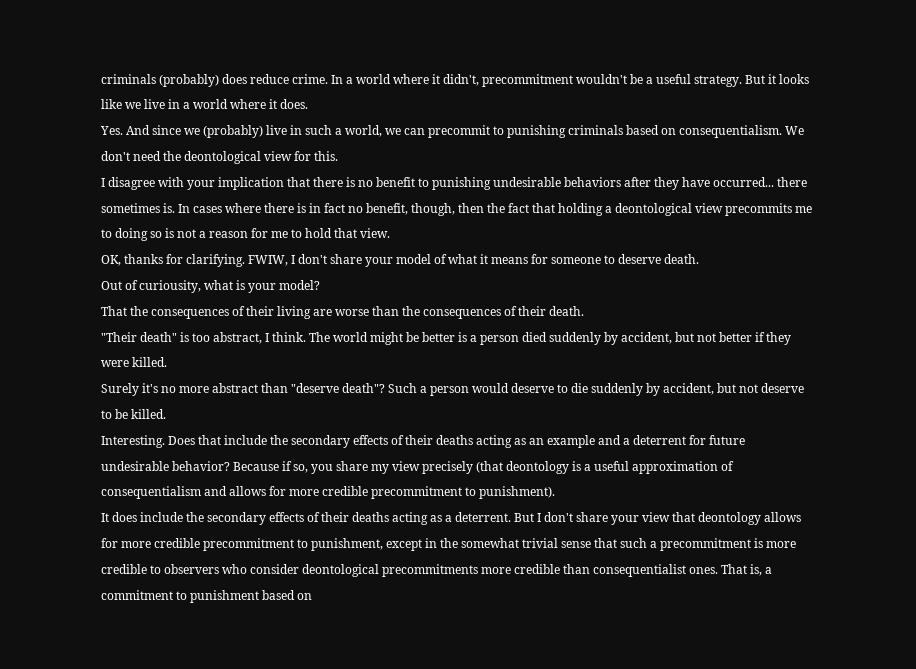criminals (probably) does reduce crime. In a world where it didn't, precommitment wouldn't be a useful strategy. But it looks like we live in a world where it does.
Yes. And since we (probably) live in such a world, we can precommit to punishing criminals based on consequentialism. We don't need the deontological view for this.
I disagree with your implication that there is no benefit to punishing undesirable behaviors after they have occurred... there sometimes is. In cases where there is in fact no benefit, though, then the fact that holding a deontological view precommits me to doing so is not a reason for me to hold that view.
OK, thanks for clarifying. FWIW, I don't share your model of what it means for someone to deserve death.
Out of curiousity, what is your model?
That the consequences of their living are worse than the consequences of their death.
"Their death" is too abstract, I think. The world might be better is a person died suddenly by accident, but not better if they were killed.
Surely it's no more abstract than "deserve death"? Such a person would deserve to die suddenly by accident, but not deserve to be killed.
Interesting. Does that include the secondary effects of their deaths acting as an example and a deterrent for future undesirable behavior? Because if so, you share my view precisely (that deontology is a useful approximation of consequentialism and allows for more credible precommitment to punishment).
It does include the secondary effects of their deaths acting as a deterrent. But I don't share your view that deontology allows for more credible precommitment to punishment, except in the somewhat trivial sense that such a precommitment is more credible to observers who consider deontological precommitments more credible than consequentialist ones. That is, a commitment to punishment based on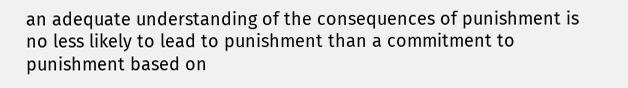an adequate understanding of the consequences of punishment is no less likely to lead to punishment than a commitment to punishment based on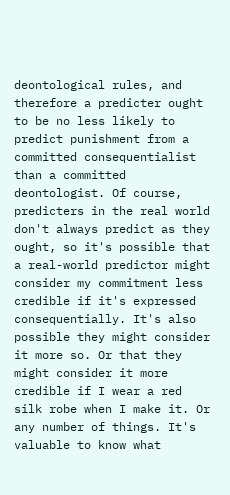deontological rules, and therefore a predicter ought to be no less likely to predict punishment from a committed consequentialist than a committed deontologist. Of course, predicters in the real world don't always predict as they ought, so it's possible that a real-world predictor might consider my commitment less credible if it's expressed consequentially. It's also possible they might consider it more so. Or that they might consider it more credible if I wear a red silk robe when I make it. Or any number of things. It's valuable to know what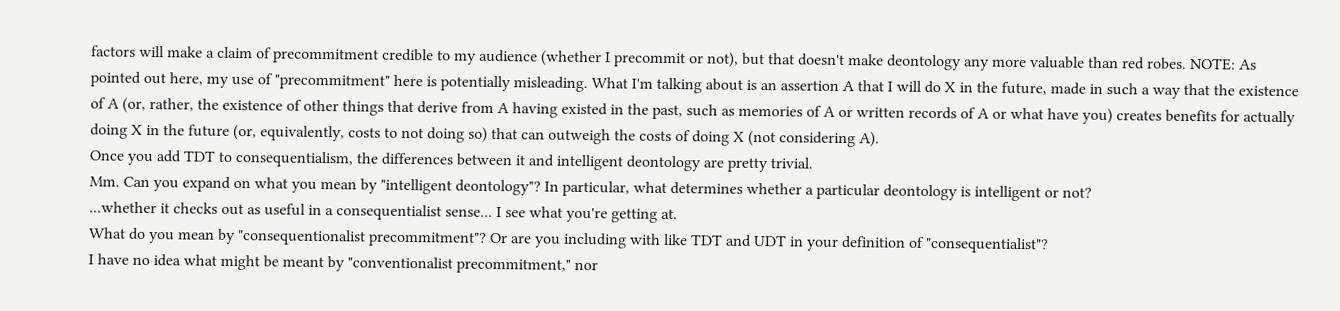factors will make a claim of precommitment credible to my audience (whether I precommit or not), but that doesn't make deontology any more valuable than red robes. NOTE: As pointed out here, my use of "precommitment" here is potentially misleading. What I'm talking about is an assertion A that I will do X in the future, made in such a way that the existence of A (or, rather, the existence of other things that derive from A having existed in the past, such as memories of A or written records of A or what have you) creates benefits for actually doing X in the future (or, equivalently, costs to not doing so) that can outweigh the costs of doing X (not considering A).
Once you add TDT to consequentialism, the differences between it and intelligent deontology are pretty trivial.
Mm. Can you expand on what you mean by "intelligent deontology"? In particular, what determines whether a particular deontology is intelligent or not?
...whether it checks out as useful in a consequentialist sense... I see what you're getting at.
What do you mean by "consequentionalist precommitment"? Or are you including with like TDT and UDT in your definition of "consequentialist"?
I have no idea what might be meant by "conventionalist precommitment," nor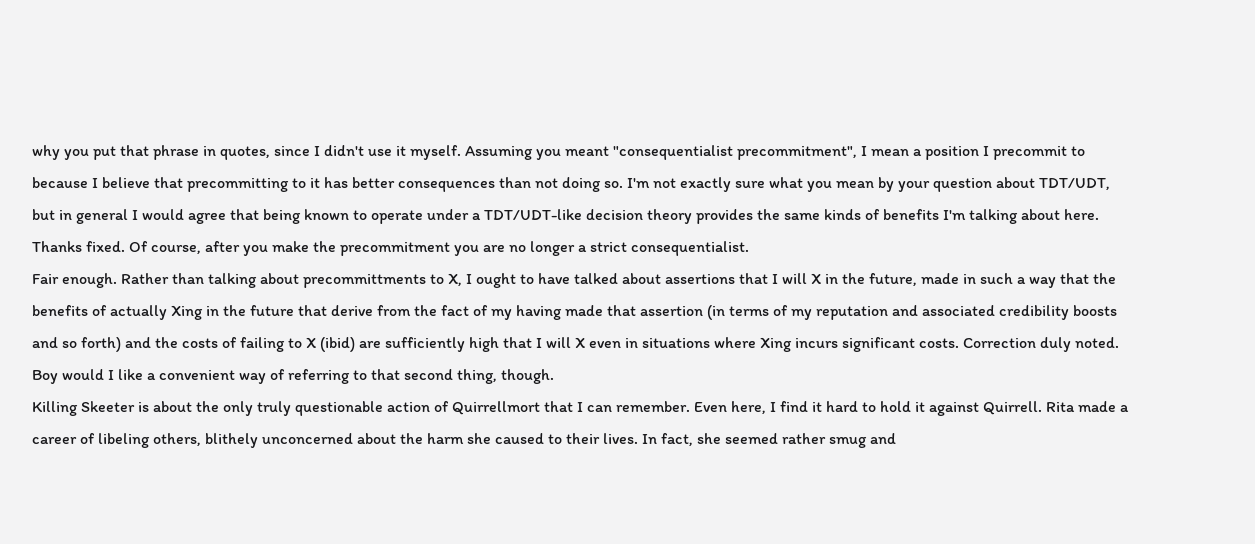why you put that phrase in quotes, since I didn't use it myself. Assuming you meant "consequentialist precommitment", I mean a position I precommit to because I believe that precommitting to it has better consequences than not doing so. I'm not exactly sure what you mean by your question about TDT/UDT, but in general I would agree that being known to operate under a TDT/UDT-like decision theory provides the same kinds of benefits I'm talking about here.
Thanks fixed. Of course, after you make the precommitment you are no longer a strict consequentialist.
Fair enough. Rather than talking about precommittments to X, I ought to have talked about assertions that I will X in the future, made in such a way that the benefits of actually Xing in the future that derive from the fact of my having made that assertion (in terms of my reputation and associated credibility boosts and so forth) and the costs of failing to X (ibid) are sufficiently high that I will X even in situations where Xing incurs significant costs. Correction duly noted. Boy would I like a convenient way of referring to that second thing, though.
Killing Skeeter is about the only truly questionable action of Quirrellmort that I can remember. Even here, I find it hard to hold it against Quirrell. Rita made a career of libeling others, blithely unconcerned about the harm she caused to their lives. In fact, she seemed rather smug and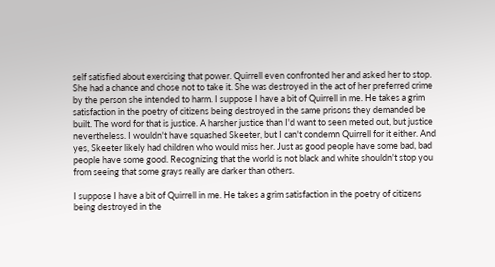self satisfied about exercising that power. Quirrell even confronted her and asked her to stop. She had a chance and chose not to take it. She was destroyed in the act of her preferred crime by the person she intended to harm. I suppose I have a bit of Quirrell in me. He takes a grim satisfaction in the poetry of citizens being destroyed in the same prisons they demanded be built. The word for that is justice. A harsher justice than I'd want to seen meted out, but justice nevertheless. I wouldn't have squashed Skeeter, but I can't condemn Quirrell for it either. And yes, Skeeter likely had children who would miss her. Just as good people have some bad, bad people have some good. Recognizing that the world is not black and white shouldn't stop you from seeing that some grays really are darker than others.

I suppose I have a bit of Quirrell in me. He takes a grim satisfaction in the poetry of citizens being destroyed in the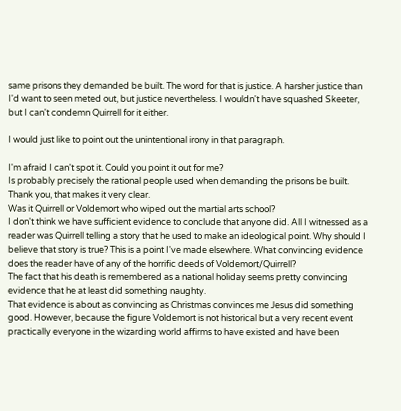same prisons they demanded be built. The word for that is justice. A harsher justice than I'd want to seen meted out, but justice nevertheless. I wouldn't have squashed Skeeter, but I can't condemn Quirrell for it either.

I would just like to point out the unintentional irony in that paragraph.

I'm afraid I can't spot it. Could you point it out for me?
Is probably precisely the rational people used when demanding the prisons be built.
Thank you, that makes it very clear.
Was it Quirrell or Voldemort who wiped out the martial arts school?
I don't think we have sufficient evidence to conclude that anyone did. All I witnessed as a reader was Quirrell telling a story that he used to make an ideological point. Why should I believe that story is true? This is a point I've made elsewhere. What convincing evidence does the reader have of any of the horrific deeds of Voldemort/Quirrell?
The fact that his death is remembered as a national holiday seems pretty convincing evidence that he at least did something naughty.
That evidence is about as convincing as Christmas convinces me Jesus did something good. However, because the figure Voldemort is not historical but a very recent event practically everyone in the wizarding world affirms to have existed and have been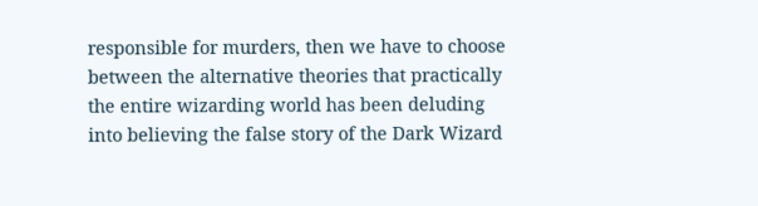responsible for murders, then we have to choose between the alternative theories that practically the entire wizarding world has been deluding into believing the false story of the Dark Wizard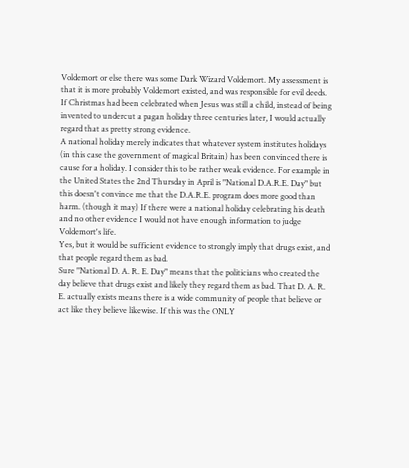Voldemort or else there was some Dark Wizard Voldemort. My assessment is that it is more probably Voldemort existed, and was responsible for evil deeds.
If Christmas had been celebrated when Jesus was still a child, instead of being invented to undercut a pagan holiday three centuries later, I would actually regard that as pretty strong evidence.
A national holiday merely indicates that whatever system institutes holidays (in this case the government of magical Britain) has been convinced there is cause for a holiday. I consider this to be rather weak evidence. For example in the United States the 2nd Thursday in April is "National D.A.R.E. Day" but this doesn't convince me that the D.A.R.E. program does more good than harm. (though it may) If there were a national holiday celebrating his death and no other evidence I would not have enough information to judge Voldemort's life.
Yes, but it would be sufficient evidence to strongly imply that drugs exist, and that people regard them as bad.
Sure "National D. A. R. E. Day" means that the politicians who created the day believe that drugs exist and likely they regard them as bad. That D. A. R. E. actually exists means there is a wide community of people that believe or act like they believe likewise. If this was the ONLY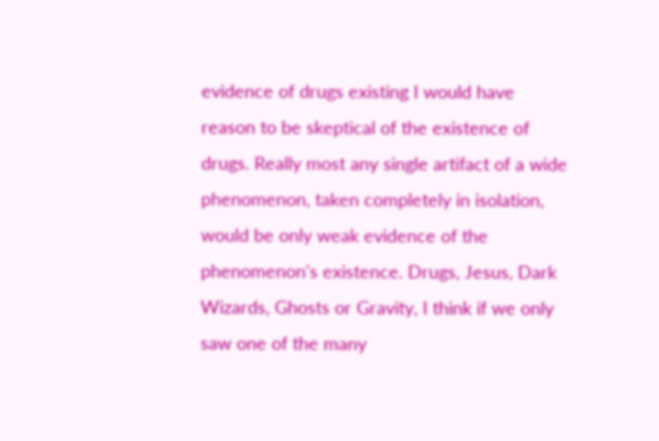evidence of drugs existing I would have reason to be skeptical of the existence of drugs. Really most any single artifact of a wide phenomenon, taken completely in isolation, would be only weak evidence of the phenomenon's existence. Drugs, Jesus, Dark Wizards, Ghosts or Gravity, I think if we only saw one of the many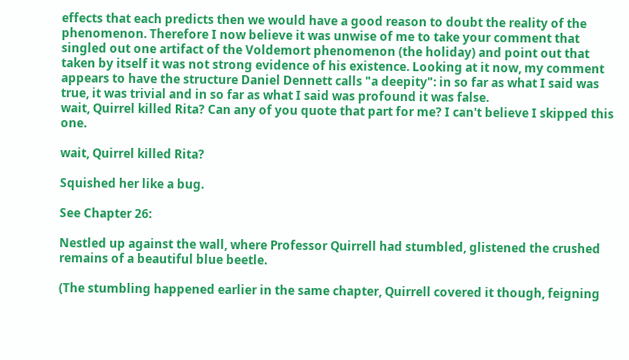effects that each predicts then we would have a good reason to doubt the reality of the phenomenon. Therefore I now believe it was unwise of me to take your comment that singled out one artifact of the Voldemort phenomenon (the holiday) and point out that taken by itself it was not strong evidence of his existence. Looking at it now, my comment appears to have the structure Daniel Dennett calls "a deepity": in so far as what I said was true, it was trivial and in so far as what I said was profound it was false.
wait, Quirrel killed Rita? Can any of you quote that part for me? I can't believe I skipped this one.

wait, Quirrel killed Rita?

Squished her like a bug.

See Chapter 26:

Nestled up against the wall, where Professor Quirrell had stumbled, glistened the crushed remains of a beautiful blue beetle.

(The stumbling happened earlier in the same chapter, Quirrell covered it though, feigning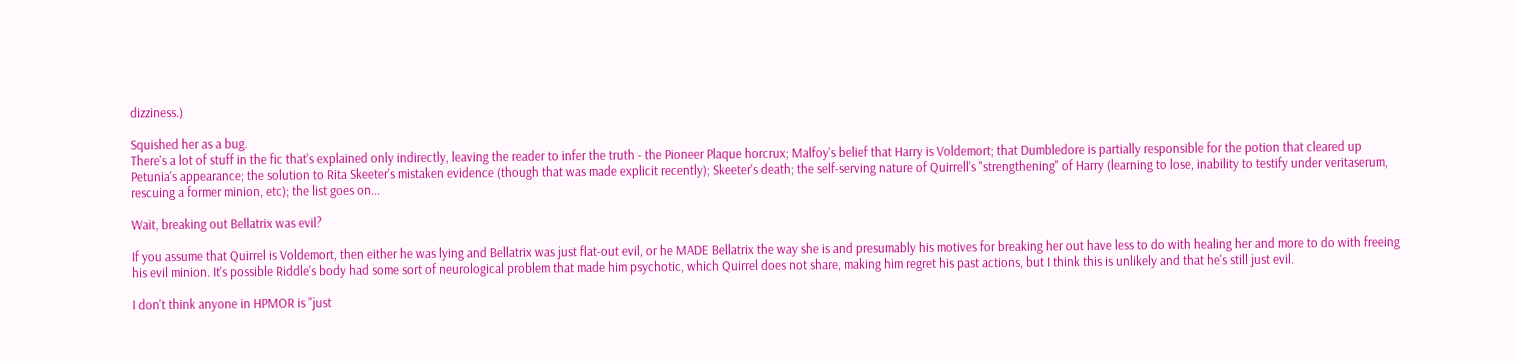dizziness.)

Squished her as a bug.
There's a lot of stuff in the fic that's explained only indirectly, leaving the reader to infer the truth - the Pioneer Plaque horcrux; Malfoy's belief that Harry is Voldemort; that Dumbledore is partially responsible for the potion that cleared up Petunia's appearance; the solution to Rita Skeeter's mistaken evidence (though that was made explicit recently); Skeeter's death; the self-serving nature of Quirrell's "strengthening" of Harry (learning to lose, inability to testify under veritaserum, rescuing a former minion, etc); the list goes on...

Wait, breaking out Bellatrix was evil?

If you assume that Quirrel is Voldemort, then either he was lying and Bellatrix was just flat-out evil, or he MADE Bellatrix the way she is and presumably his motives for breaking her out have less to do with healing her and more to do with freeing his evil minion. It's possible Riddle's body had some sort of neurological problem that made him psychotic, which Quirrel does not share, making him regret his past actions, but I think this is unlikely and that he's still just evil.

I don't think anyone in HPMOR is "just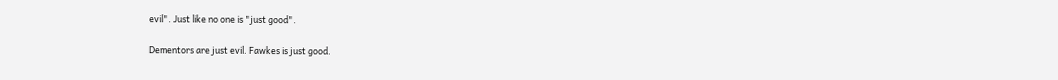evil". Just like no one is "just good".

Dementors are just evil. Fawkes is just good.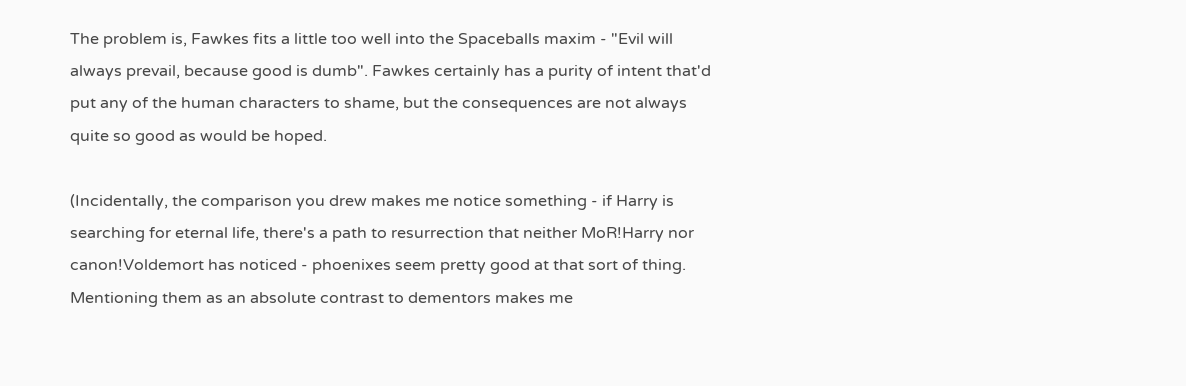The problem is, Fawkes fits a little too well into the Spaceballs maxim - "Evil will always prevail, because good is dumb". Fawkes certainly has a purity of intent that'd put any of the human characters to shame, but the consequences are not always quite so good as would be hoped.

(Incidentally, the comparison you drew makes me notice something - if Harry is searching for eternal life, there's a path to resurrection that neither MoR!Harry nor canon!Voldemort has noticed - phoenixes seem pretty good at that sort of thing. Mentioning them as an absolute contrast to dementors makes me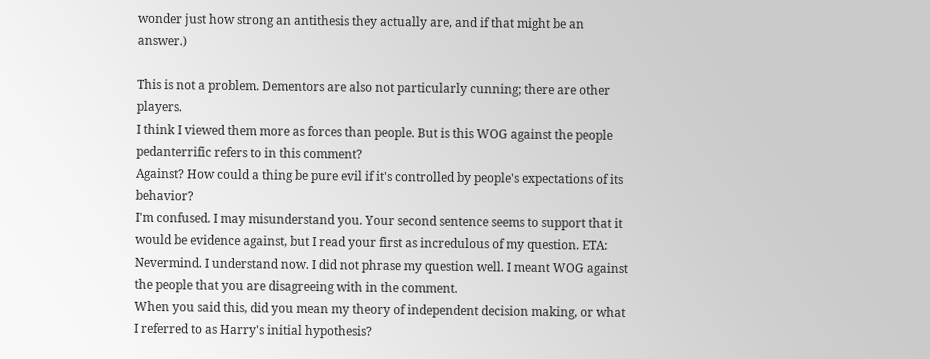wonder just how strong an antithesis they actually are, and if that might be an answer.)

This is not a problem. Dementors are also not particularly cunning; there are other players.
I think I viewed them more as forces than people. But is this WOG against the people pedanterrific refers to in this comment?
Against? How could a thing be pure evil if it's controlled by people's expectations of its behavior?
I'm confused. I may misunderstand you. Your second sentence seems to support that it would be evidence against, but I read your first as incredulous of my question. ETA: Nevermind. I understand now. I did not phrase my question well. I meant WOG against the people that you are disagreeing with in the comment.
When you said this, did you mean my theory of independent decision making, or what I referred to as Harry's initial hypothesis?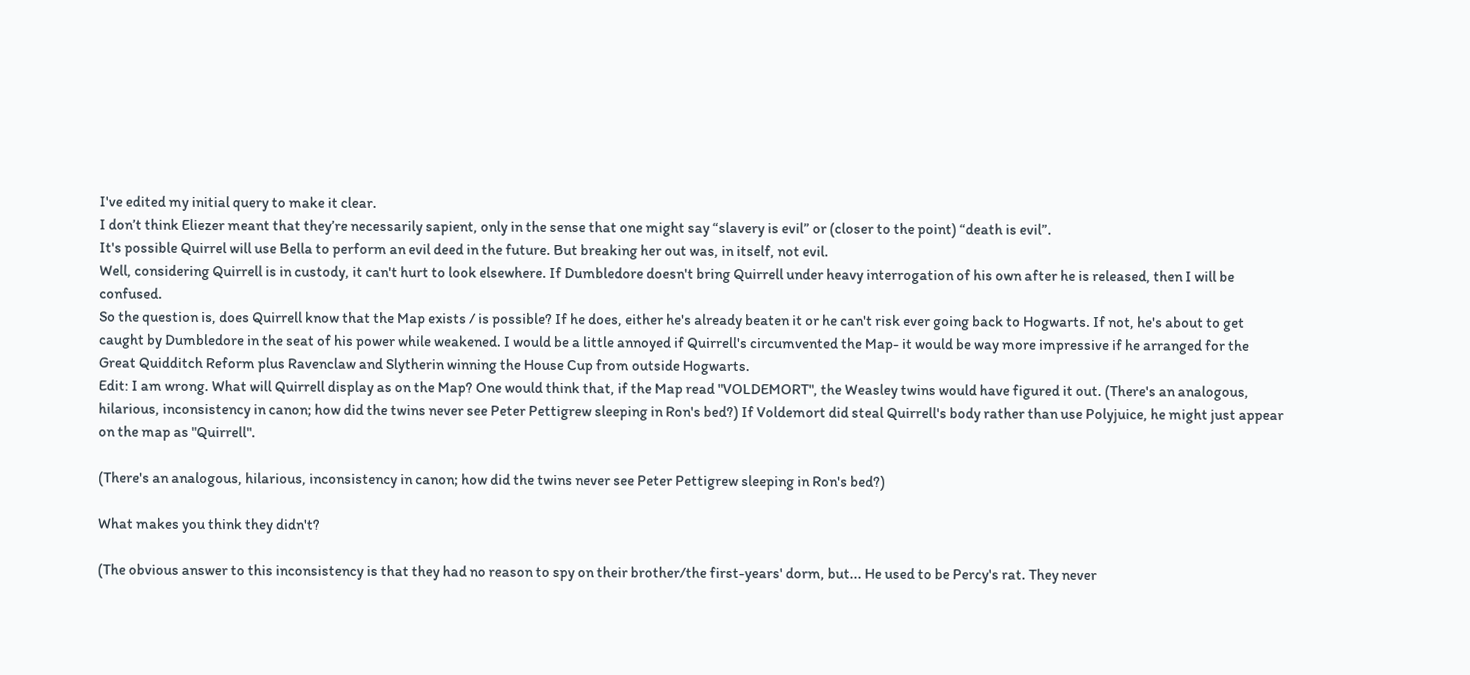I've edited my initial query to make it clear.
I don’t think Eliezer meant that they’re necessarily sapient, only in the sense that one might say “slavery is evil” or (closer to the point) “death is evil”.
It's possible Quirrel will use Bella to perform an evil deed in the future. But breaking her out was, in itself, not evil.
Well, considering Quirrell is in custody, it can't hurt to look elsewhere. If Dumbledore doesn't bring Quirrell under heavy interrogation of his own after he is released, then I will be confused.
So the question is, does Quirrell know that the Map exists / is possible? If he does, either he's already beaten it or he can't risk ever going back to Hogwarts. If not, he's about to get caught by Dumbledore in the seat of his power while weakened. I would be a little annoyed if Quirrell's circumvented the Map- it would be way more impressive if he arranged for the Great Quidditch Reform plus Ravenclaw and Slytherin winning the House Cup from outside Hogwarts.
Edit: I am wrong. What will Quirrell display as on the Map? One would think that, if the Map read "VOLDEMORT", the Weasley twins would have figured it out. (There's an analogous, hilarious, inconsistency in canon; how did the twins never see Peter Pettigrew sleeping in Ron's bed?) If Voldemort did steal Quirrell's body rather than use Polyjuice, he might just appear on the map as "Quirrell".

(There's an analogous, hilarious, inconsistency in canon; how did the twins never see Peter Pettigrew sleeping in Ron's bed?)

What makes you think they didn't?

(The obvious answer to this inconsistency is that they had no reason to spy on their brother/the first-years' dorm, but... He used to be Percy's rat. They never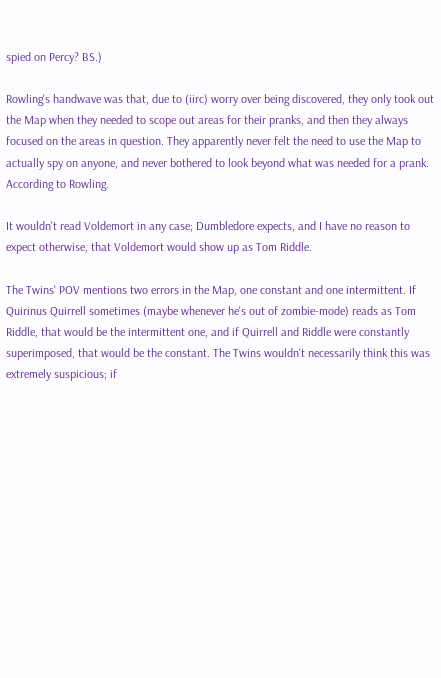spied on Percy? BS.)

Rowling's handwave was that, due to (iirc) worry over being discovered, they only took out the Map when they needed to scope out areas for their pranks, and then they always focused on the areas in question. They apparently never felt the need to use the Map to actually spy on anyone, and never bothered to look beyond what was needed for a prank. According to Rowling.

It wouldn't read Voldemort in any case; Dumbledore expects, and I have no reason to expect otherwise, that Voldemort would show up as Tom Riddle.

The Twins' POV mentions two errors in the Map, one constant and one intermittent. If Quirinus Quirrell sometimes (maybe whenever he's out of zombie-mode) reads as Tom Riddle, that would be the intermittent one, and if Quirrell and Riddle were constantly superimposed, that would be the constant. The Twins wouldn't necessarily think this was extremely suspicious; if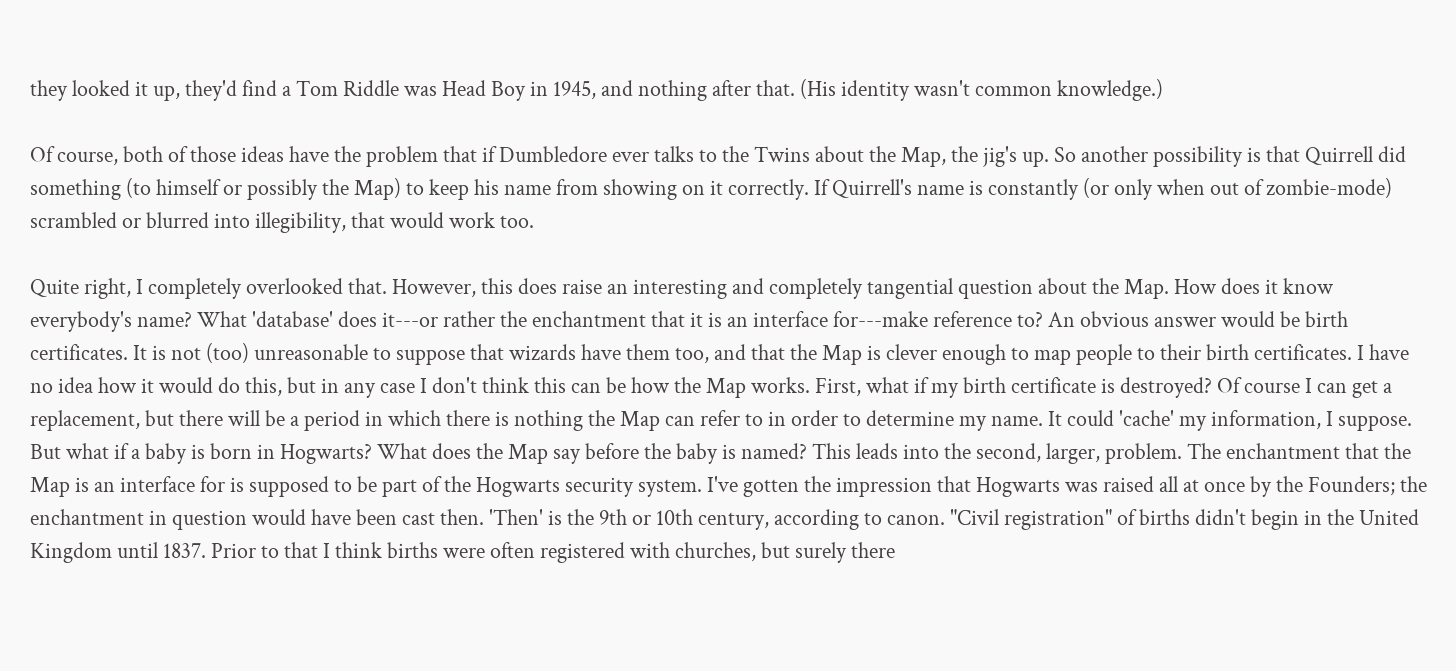they looked it up, they'd find a Tom Riddle was Head Boy in 1945, and nothing after that. (His identity wasn't common knowledge.)

Of course, both of those ideas have the problem that if Dumbledore ever talks to the Twins about the Map, the jig's up. So another possibility is that Quirrell did something (to himself or possibly the Map) to keep his name from showing on it correctly. If Quirrell's name is constantly (or only when out of zombie-mode) scrambled or blurred into illegibility, that would work too.

Quite right, I completely overlooked that. However, this does raise an interesting and completely tangential question about the Map. How does it know everybody's name? What 'database' does it---or rather the enchantment that it is an interface for---make reference to? An obvious answer would be birth certificates. It is not (too) unreasonable to suppose that wizards have them too, and that the Map is clever enough to map people to their birth certificates. I have no idea how it would do this, but in any case I don't think this can be how the Map works. First, what if my birth certificate is destroyed? Of course I can get a replacement, but there will be a period in which there is nothing the Map can refer to in order to determine my name. It could 'cache' my information, I suppose. But what if a baby is born in Hogwarts? What does the Map say before the baby is named? This leads into the second, larger, problem. The enchantment that the Map is an interface for is supposed to be part of the Hogwarts security system. I've gotten the impression that Hogwarts was raised all at once by the Founders; the enchantment in question would have been cast then. 'Then' is the 9th or 10th century, according to canon. "Civil registration" of births didn't begin in the United Kingdom until 1837. Prior to that I think births were often registered with churches, but surely there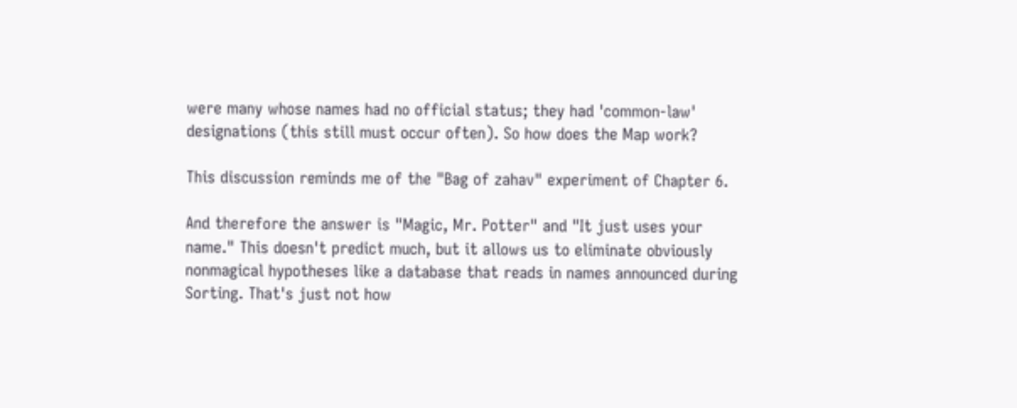were many whose names had no official status; they had 'common-law' designations (this still must occur often). So how does the Map work?

This discussion reminds me of the "Bag of zahav" experiment of Chapter 6.

And therefore the answer is "Magic, Mr. Potter" and "It just uses your name." This doesn't predict much, but it allows us to eliminate obviously nonmagical hypotheses like a database that reads in names announced during Sorting. That's just not how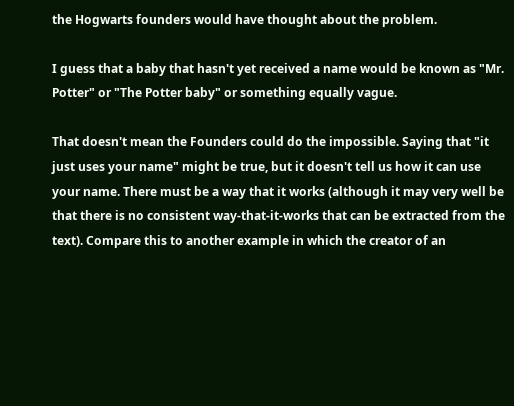the Hogwarts founders would have thought about the problem.

I guess that a baby that hasn't yet received a name would be known as "Mr. Potter" or "The Potter baby" or something equally vague.

That doesn't mean the Founders could do the impossible. Saying that "it just uses your name" might be true, but it doesn't tell us how it can use your name. There must be a way that it works (although it may very well be that there is no consistent way-that-it-works that can be extracted from the text). Compare this to another example in which the creator of an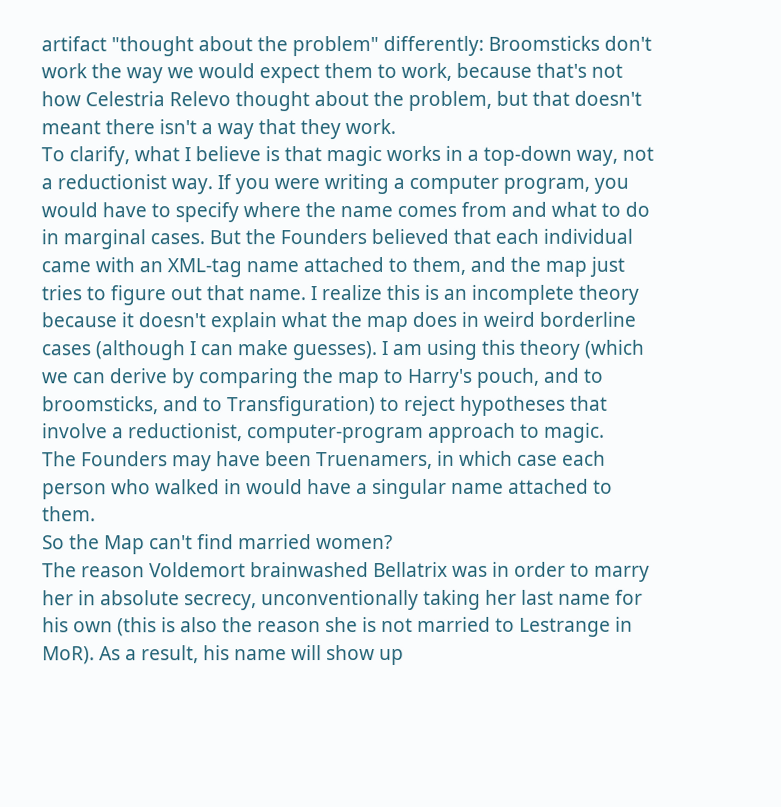artifact "thought about the problem" differently: Broomsticks don't work the way we would expect them to work, because that's not how Celestria Relevo thought about the problem, but that doesn't meant there isn't a way that they work.
To clarify, what I believe is that magic works in a top-down way, not a reductionist way. If you were writing a computer program, you would have to specify where the name comes from and what to do in marginal cases. But the Founders believed that each individual came with an XML-tag name attached to them, and the map just tries to figure out that name. I realize this is an incomplete theory because it doesn't explain what the map does in weird borderline cases (although I can make guesses). I am using this theory (which we can derive by comparing the map to Harry's pouch, and to broomsticks, and to Transfiguration) to reject hypotheses that involve a reductionist, computer-program approach to magic.
The Founders may have been Truenamers, in which case each person who walked in would have a singular name attached to them.
So the Map can't find married women?
The reason Voldemort brainwashed Bellatrix was in order to marry her in absolute secrecy, unconventionally taking her last name for his own (this is also the reason she is not married to Lestrange in MoR). As a result, his name will show up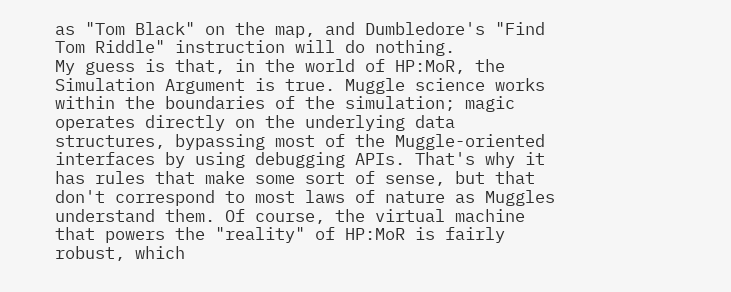as "Tom Black" on the map, and Dumbledore's "Find Tom Riddle" instruction will do nothing.
My guess is that, in the world of HP:MoR, the Simulation Argument is true. Muggle science works within the boundaries of the simulation; magic operates directly on the underlying data structures, bypassing most of the Muggle-oriented interfaces by using debugging APIs. That's why it has rules that make some sort of sense, but that don't correspond to most laws of nature as Muggles understand them. Of course, the virtual machine that powers the "reality" of HP:MoR is fairly robust, which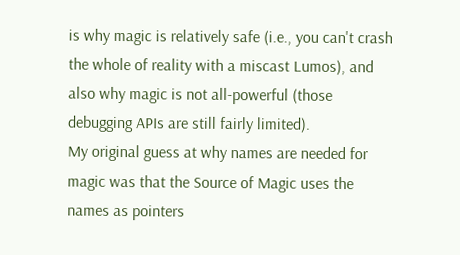is why magic is relatively safe (i.e., you can't crash the whole of reality with a miscast Lumos), and also why magic is not all-powerful (those debugging APIs are still fairly limited).
My original guess at why names are needed for magic was that the Source of Magic uses the names as pointers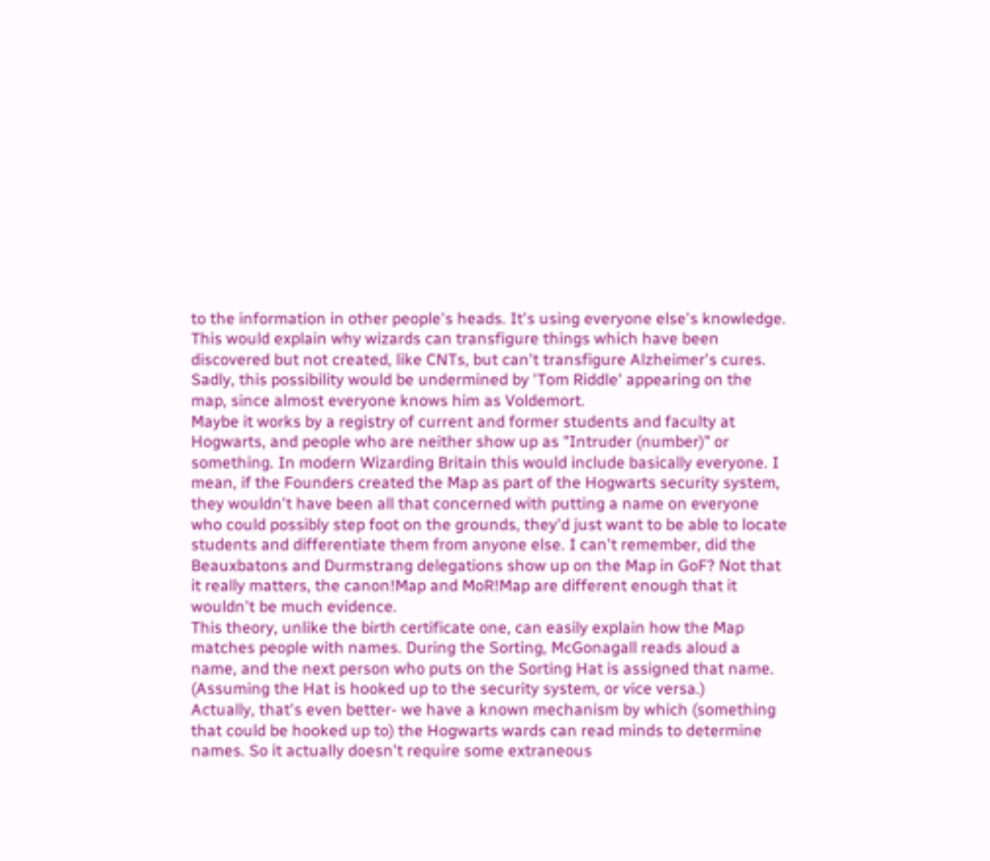to the information in other people's heads. It's using everyone else's knowledge. This would explain why wizards can transfigure things which have been discovered but not created, like CNTs, but can't transfigure Alzheimer's cures. Sadly, this possibility would be undermined by 'Tom Riddle' appearing on the map, since almost everyone knows him as Voldemort.
Maybe it works by a registry of current and former students and faculty at Hogwarts, and people who are neither show up as "Intruder (number)" or something. In modern Wizarding Britain this would include basically everyone. I mean, if the Founders created the Map as part of the Hogwarts security system, they wouldn't have been all that concerned with putting a name on everyone who could possibly step foot on the grounds, they'd just want to be able to locate students and differentiate them from anyone else. I can't remember, did the Beauxbatons and Durmstrang delegations show up on the Map in GoF? Not that it really matters, the canon!Map and MoR!Map are different enough that it wouldn't be much evidence.
This theory, unlike the birth certificate one, can easily explain how the Map matches people with names. During the Sorting, McGonagall reads aloud a name, and the next person who puts on the Sorting Hat is assigned that name. (Assuming the Hat is hooked up to the security system, or vice versa.)
Actually, that's even better- we have a known mechanism by which (something that could be hooked up to) the Hogwarts wards can read minds to determine names. So it actually doesn't require some extraneous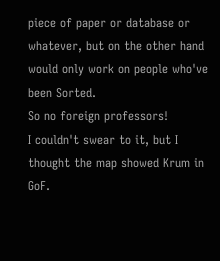piece of paper or database or whatever, but on the other hand would only work on people who've been Sorted.
So no foreign professors!
I couldn't swear to it, but I thought the map showed Krum in GoF.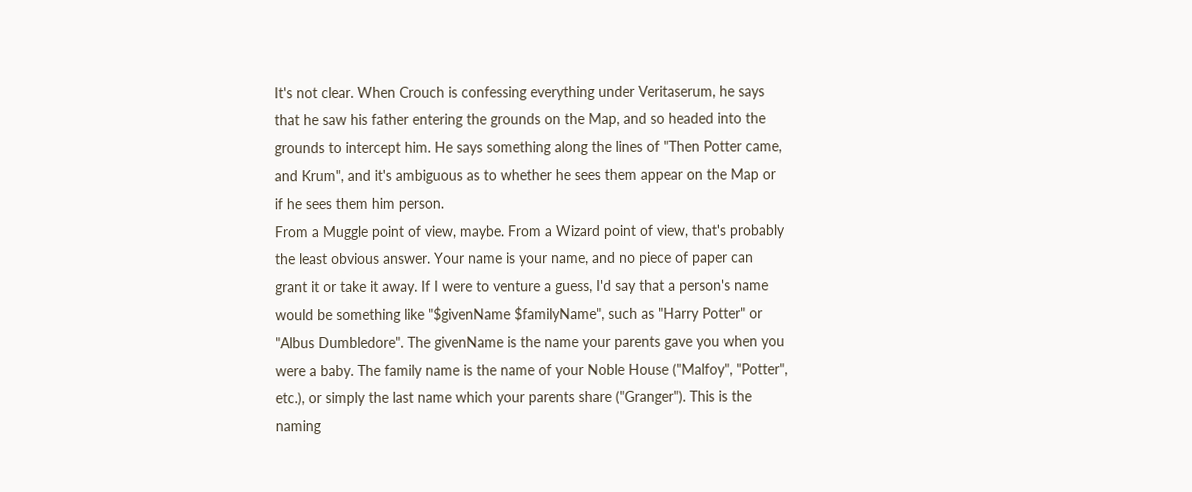It's not clear. When Crouch is confessing everything under Veritaserum, he says that he saw his father entering the grounds on the Map, and so headed into the grounds to intercept him. He says something along the lines of "Then Potter came, and Krum", and it's ambiguous as to whether he sees them appear on the Map or if he sees them him person.
From a Muggle point of view, maybe. From a Wizard point of view, that's probably the least obvious answer. Your name is your name, and no piece of paper can grant it or take it away. If I were to venture a guess, I'd say that a person's name would be something like "$givenName $familyName", such as "Harry Potter" or "Albus Dumbledore". The givenName is the name your parents gave you when you were a baby. The family name is the name of your Noble House ("Malfoy", "Potter", etc.), or simply the last name which your parents share ("Granger"). This is the naming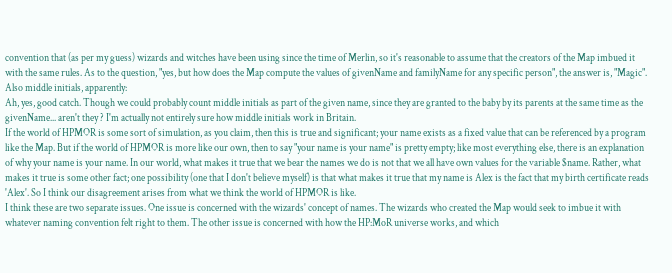convention that (as per my guess) wizards and witches have been using since the time of Merlin, so it's reasonable to assume that the creators of the Map imbued it with the same rules. As to the question, "yes, but how does the Map compute the values of givenName and familyName for any specific person", the answer is, "Magic".
Also middle initials, apparently:
Ah, yes, good catch. Though we could probably count middle initials as part of the given name, since they are granted to the baby by its parents at the same time as the givenName... aren't they ? I'm actually not entirely sure how middle initials work in Britain.
If the world of HPMOR is some sort of simulation, as you claim, then this is true and significant; your name exists as a fixed value that can be referenced by a program like the Map. But if the world of HPMOR is more like our own, then to say "your name is your name" is pretty empty; like most everything else, there is an explanation of why your name is your name. In our world, what makes it true that we bear the names we do is not that we all have own values for the variable $name. Rather, what makes it true is some other fact; one possibility (one that I don't believe myself) is that what makes it true that my name is Alex is the fact that my birth certificate reads 'Alex'. So I think our disagreement arises from what we think the world of HPMOR is like.
I think these are two separate issues. One issue is concerned with the wizards' concept of names. The wizards who created the Map would seek to imbue it with whatever naming convention felt right to them. The other issue is concerned with how the HP:MoR universe works, and which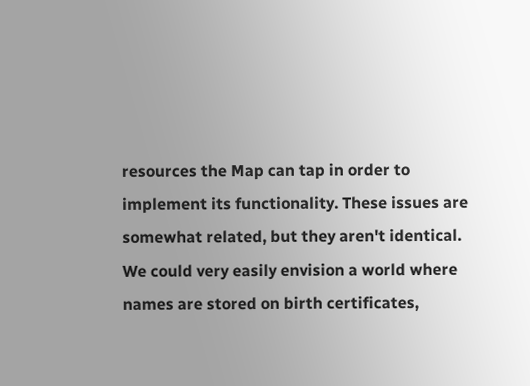resources the Map can tap in order to implement its functionality. These issues are somewhat related, but they aren't identical. We could very easily envision a world where names are stored on birth certificates,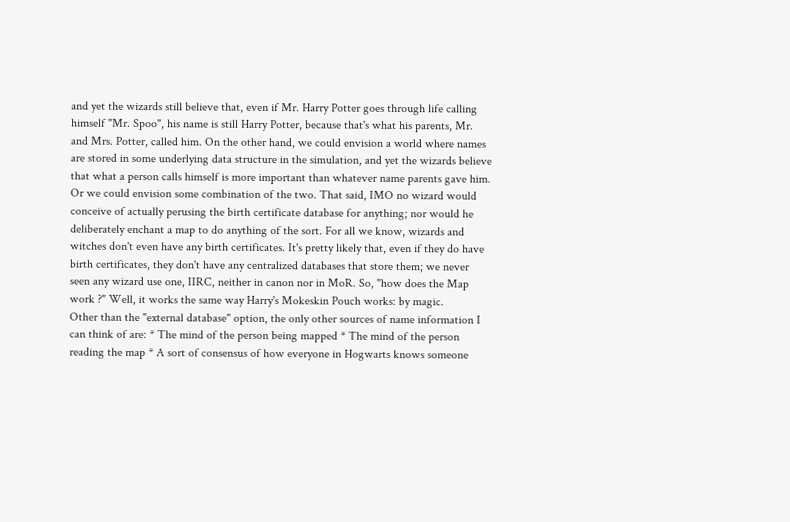and yet the wizards still believe that, even if Mr. Harry Potter goes through life calling himself "Mr. Spoo", his name is still Harry Potter, because that's what his parents, Mr. and Mrs. Potter, called him. On the other hand, we could envision a world where names are stored in some underlying data structure in the simulation, and yet the wizards believe that what a person calls himself is more important than whatever name parents gave him. Or we could envision some combination of the two. That said, IMO no wizard would conceive of actually perusing the birth certificate database for anything; nor would he deliberately enchant a map to do anything of the sort. For all we know, wizards and witches don't even have any birth certificates. It's pretty likely that, even if they do have birth certificates, they don't have any centralized databases that store them; we never seen any wizard use one, IIRC, neither in canon nor in MoR. So, "how does the Map work ?" Well, it works the same way Harry's Mokeskin Pouch works: by magic.
Other than the "external database" option, the only other sources of name information I can think of are: * The mind of the person being mapped * The mind of the person reading the map * A sort of consensus of how everyone in Hogwarts knows someone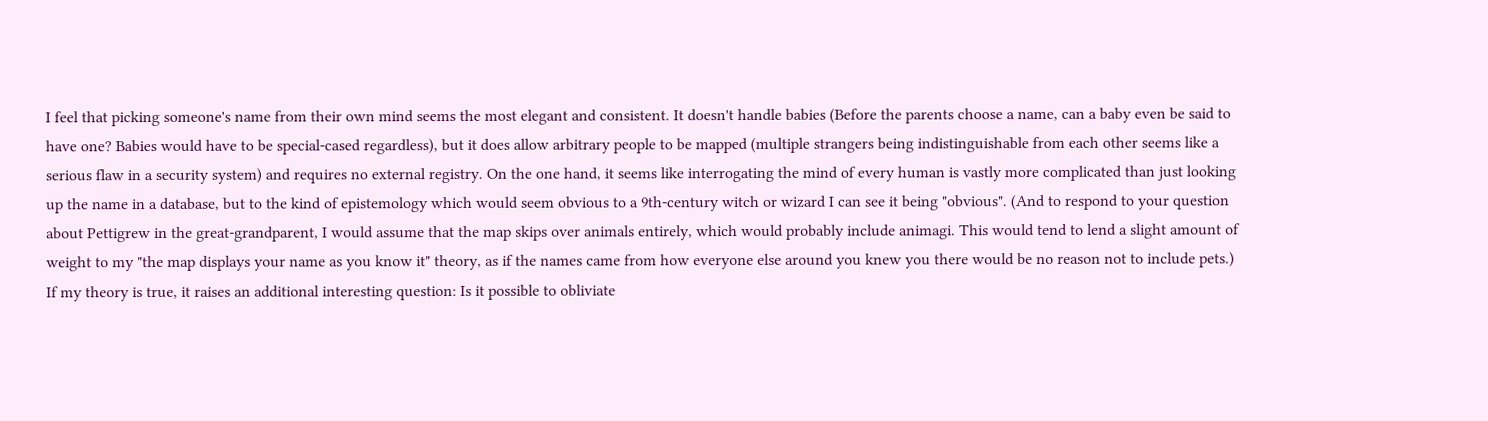I feel that picking someone's name from their own mind seems the most elegant and consistent. It doesn't handle babies (Before the parents choose a name, can a baby even be said to have one? Babies would have to be special-cased regardless), but it does allow arbitrary people to be mapped (multiple strangers being indistinguishable from each other seems like a serious flaw in a security system) and requires no external registry. On the one hand, it seems like interrogating the mind of every human is vastly more complicated than just looking up the name in a database, but to the kind of epistemology which would seem obvious to a 9th-century witch or wizard I can see it being "obvious". (And to respond to your question about Pettigrew in the great-grandparent, I would assume that the map skips over animals entirely, which would probably include animagi. This would tend to lend a slight amount of weight to my "the map displays your name as you know it" theory, as if the names came from how everyone else around you knew you there would be no reason not to include pets.) If my theory is true, it raises an additional interesting question: Is it possible to obliviate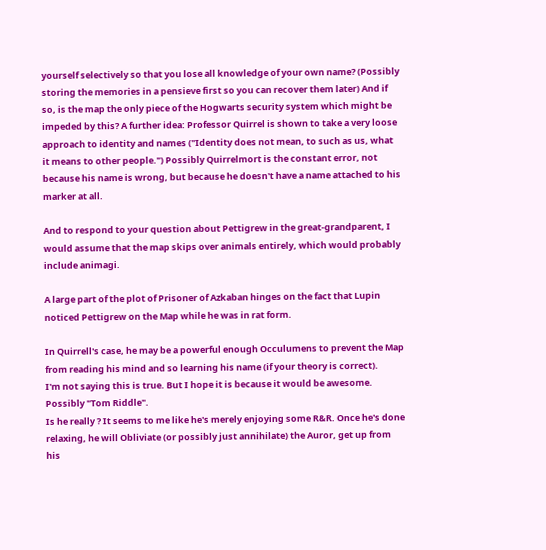yourself selectively so that you lose all knowledge of your own name? (Possibly storing the memories in a pensieve first so you can recover them later) And if so, is the map the only piece of the Hogwarts security system which might be impeded by this? A further idea: Professor Quirrel is shown to take a very loose approach to identity and names ("Identity does not mean, to such as us, what it means to other people.") Possibly Quirrelmort is the constant error, not because his name is wrong, but because he doesn't have a name attached to his marker at all.

And to respond to your question about Pettigrew in the great-grandparent, I would assume that the map skips over animals entirely, which would probably include animagi.

A large part of the plot of Prisoner of Azkaban hinges on the fact that Lupin noticed Pettigrew on the Map while he was in rat form.

In Quirrell's case, he may be a powerful enough Occulumens to prevent the Map from reading his mind and so learning his name (if your theory is correct).
I'm not saying this is true. But I hope it is because it would be awesome.
Possibly "Tom Riddle".
Is he really ? It seems to me like he's merely enjoying some R&R. Once he's done relaxing, he will Obliviate (or possibly just annihilate) the Auror, get up from his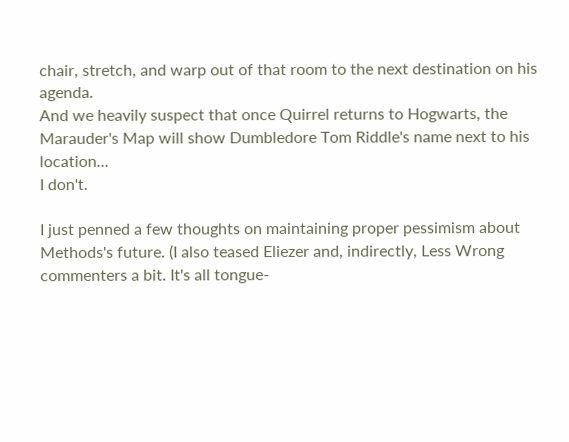chair, stretch, and warp out of that room to the next destination on his agenda.
And we heavily suspect that once Quirrel returns to Hogwarts, the Marauder's Map will show Dumbledore Tom Riddle's name next to his location...
I don't.

I just penned a few thoughts on maintaining proper pessimism about Methods's future. (I also teased Eliezer and, indirectly, Less Wrong commenters a bit. It's all tongue-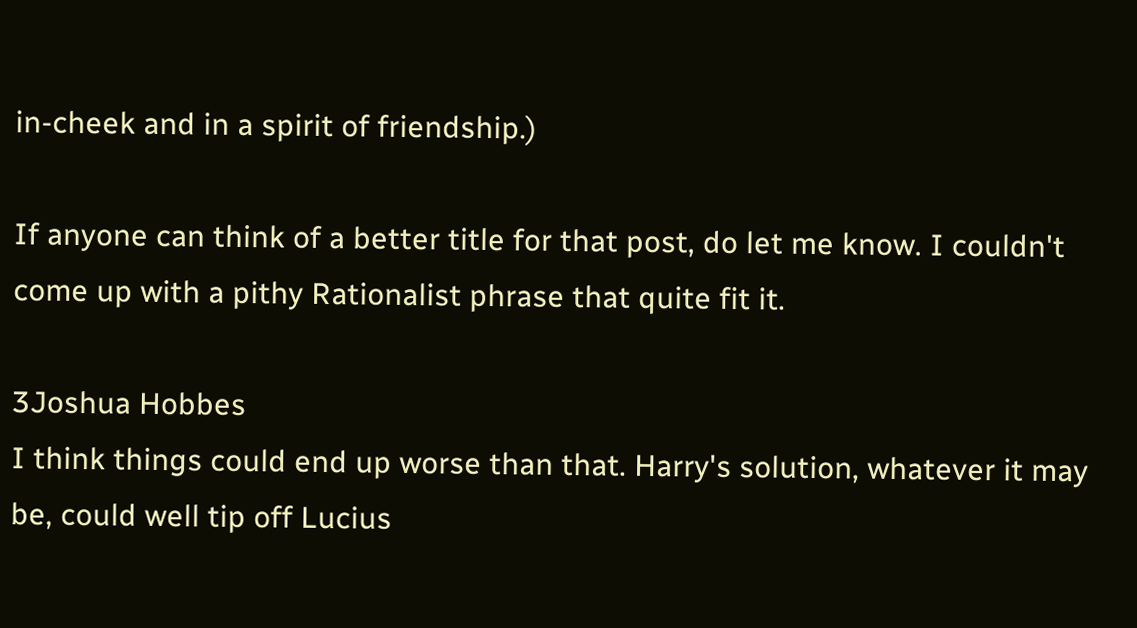in-cheek and in a spirit of friendship.)

If anyone can think of a better title for that post, do let me know. I couldn't come up with a pithy Rationalist phrase that quite fit it.

3Joshua Hobbes
I think things could end up worse than that. Harry's solution, whatever it may be, could well tip off Lucius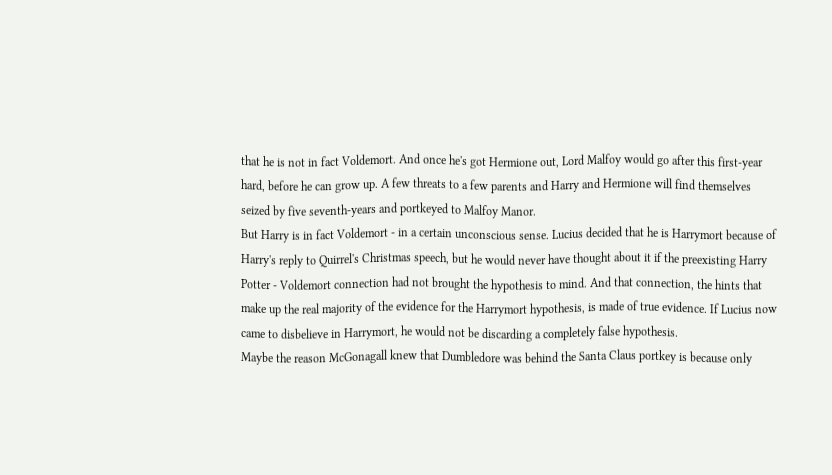that he is not in fact Voldemort. And once he's got Hermione out, Lord Malfoy would go after this first-year hard, before he can grow up. A few threats to a few parents and Harry and Hermione will find themselves seized by five seventh-years and portkeyed to Malfoy Manor.
But Harry is in fact Voldemort - in a certain unconscious sense. Lucius decided that he is Harrymort because of Harry's reply to Quirrel's Christmas speech, but he would never have thought about it if the preexisting Harry Potter - Voldemort connection had not brought the hypothesis to mind. And that connection, the hints that make up the real majority of the evidence for the Harrymort hypothesis, is made of true evidence. If Lucius now came to disbelieve in Harrymort, he would not be discarding a completely false hypothesis.
Maybe the reason McGonagall knew that Dumbledore was behind the Santa Claus portkey is because only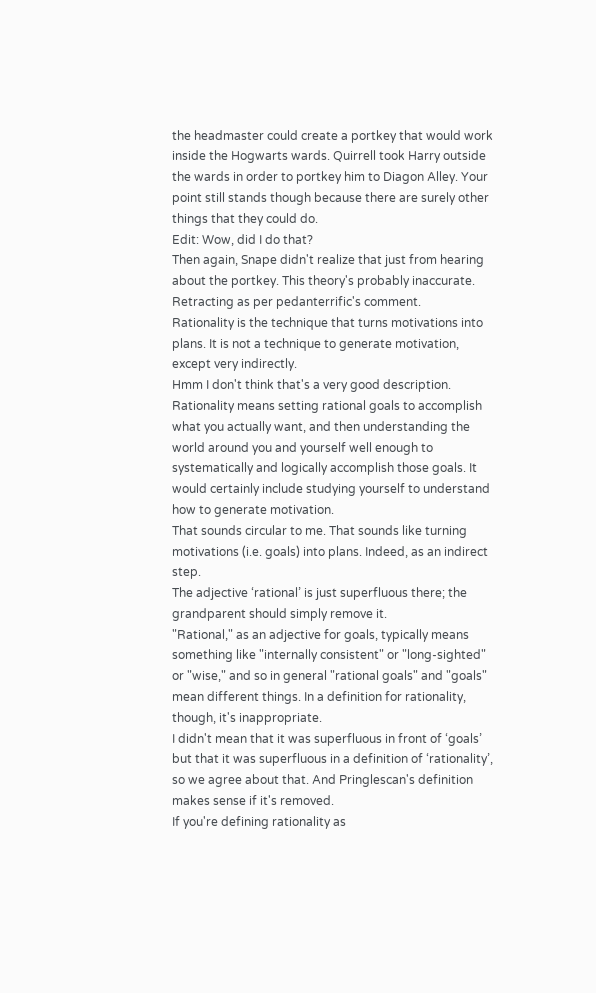the headmaster could create a portkey that would work inside the Hogwarts wards. Quirrell took Harry outside the wards in order to portkey him to Diagon Alley. Your point still stands though because there are surely other things that they could do.
Edit: Wow, did I do that?
Then again, Snape didn't realize that just from hearing about the portkey. This theory's probably inaccurate. Retracting as per pedanterrific's comment.
Rationality is the technique that turns motivations into plans. It is not a technique to generate motivation, except very indirectly.
Hmm I don't think that's a very good description. Rationality means setting rational goals to accomplish what you actually want, and then understanding the world around you and yourself well enough to systematically and logically accomplish those goals. It would certainly include studying yourself to understand how to generate motivation.
That sounds circular to me. That sounds like turning motivations (i.e. goals) into plans. Indeed, as an indirect step.
The adjective ‘rational’ is just superfluous there; the grandparent should simply remove it.
"Rational," as an adjective for goals, typically means something like "internally consistent" or "long-sighted" or "wise," and so in general "rational goals" and "goals" mean different things. In a definition for rationality, though, it's inappropriate.
I didn't mean that it was superfluous in front of ‘goals’ but that it was superfluous in a definition of ‘rationality’, so we agree about that. And Pringlescan's definition makes sense if it's removed.
If you're defining rationality as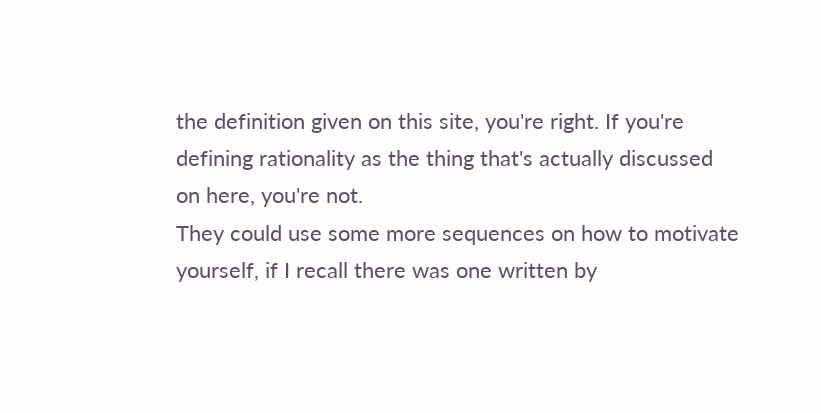the definition given on this site, you're right. If you're defining rationality as the thing that's actually discussed on here, you're not.
They could use some more sequences on how to motivate yourself, if I recall there was one written by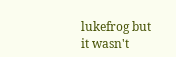lukefrog but it wasn't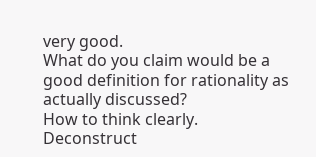very good.
What do you claim would be a good definition for rationality as actually discussed?
How to think clearly.
Deconstruct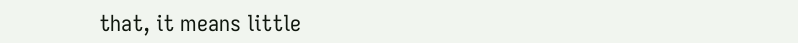that, it means little